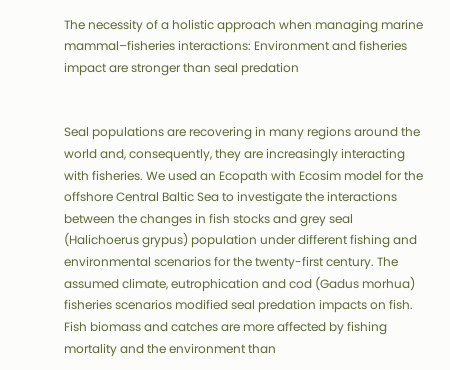The necessity of a holistic approach when managing marine mammal–fisheries interactions: Environment and fisheries impact are stronger than seal predation


Seal populations are recovering in many regions around the world and, consequently, they are increasingly interacting with fisheries. We used an Ecopath with Ecosim model for the offshore Central Baltic Sea to investigate the interactions between the changes in fish stocks and grey seal (Halichoerus grypus) population under different fishing and environmental scenarios for the twenty-first century. The assumed climate, eutrophication and cod (Gadus morhua) fisheries scenarios modified seal predation impacts on fish. Fish biomass and catches are more affected by fishing mortality and the environment than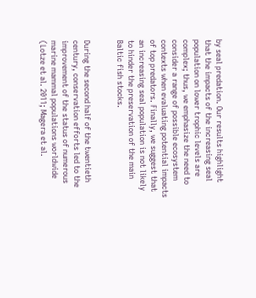by seal predation. Our results highlight that the impacts of the increasing seal population on lower trophic levels are complex; thus, we emphasize the need to consider a range of possible ecosystem contexts when evaluating potential impacts of top predators. Finally, we suggest that an increasing seal population is not likely to hinder the preservation of the main Baltic fish stocks.


During the second half of the twentieth century, conservation efforts led to the improvement of the status of numerous marine mammal populations worldwide (Lotze et al. 2011; Magera et al.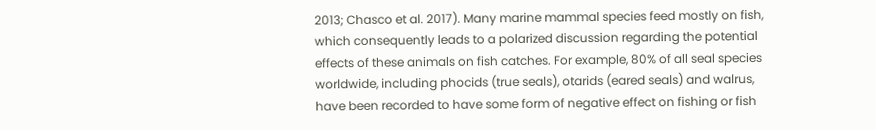2013; Chasco et al. 2017). Many marine mammal species feed mostly on fish, which consequently leads to a polarized discussion regarding the potential effects of these animals on fish catches. For example, 80% of all seal species worldwide, including phocids (true seals), otarids (eared seals) and walrus, have been recorded to have some form of negative effect on fishing or fish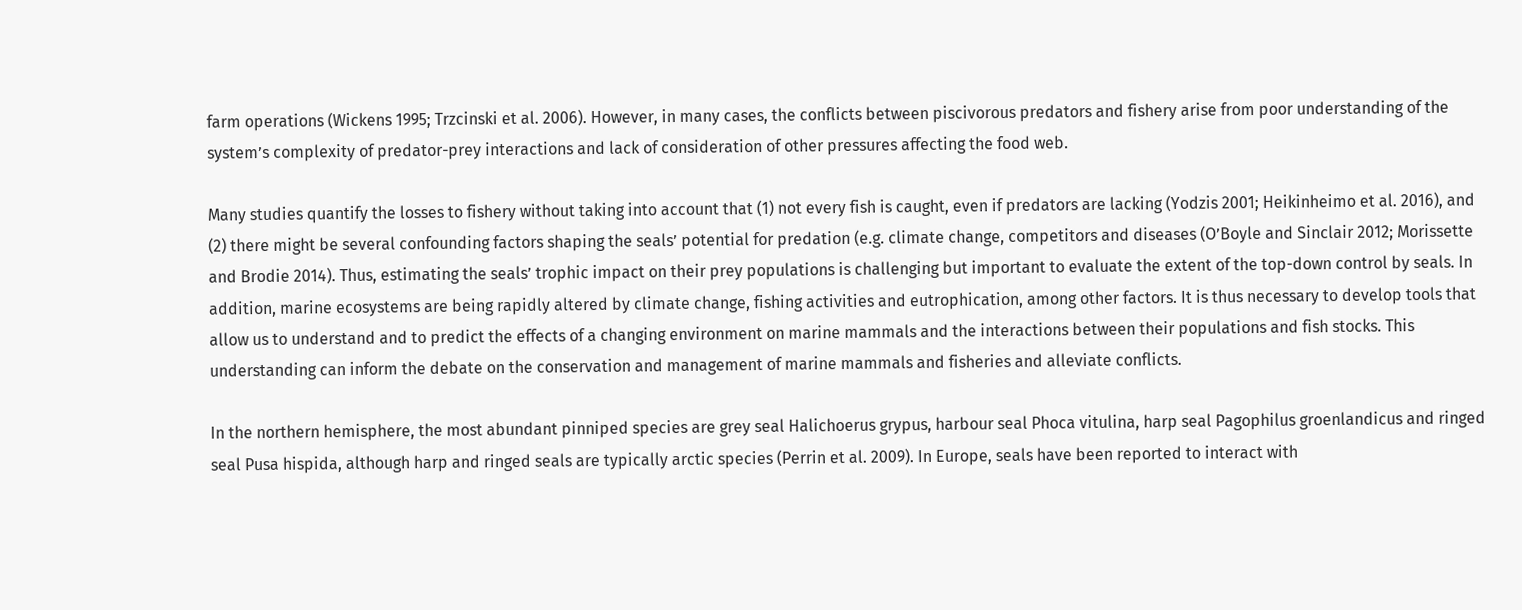farm operations (Wickens 1995; Trzcinski et al. 2006). However, in many cases, the conflicts between piscivorous predators and fishery arise from poor understanding of the system’s complexity of predator-prey interactions and lack of consideration of other pressures affecting the food web.

Many studies quantify the losses to fishery without taking into account that (1) not every fish is caught, even if predators are lacking (Yodzis 2001; Heikinheimo et al. 2016), and (2) there might be several confounding factors shaping the seals’ potential for predation (e.g. climate change, competitors and diseases (O’Boyle and Sinclair 2012; Morissette and Brodie 2014). Thus, estimating the seals’ trophic impact on their prey populations is challenging but important to evaluate the extent of the top-down control by seals. In addition, marine ecosystems are being rapidly altered by climate change, fishing activities and eutrophication, among other factors. It is thus necessary to develop tools that allow us to understand and to predict the effects of a changing environment on marine mammals and the interactions between their populations and fish stocks. This understanding can inform the debate on the conservation and management of marine mammals and fisheries and alleviate conflicts.

In the northern hemisphere, the most abundant pinniped species are grey seal Halichoerus grypus, harbour seal Phoca vitulina, harp seal Pagophilus groenlandicus and ringed seal Pusa hispida, although harp and ringed seals are typically arctic species (Perrin et al. 2009). In Europe, seals have been reported to interact with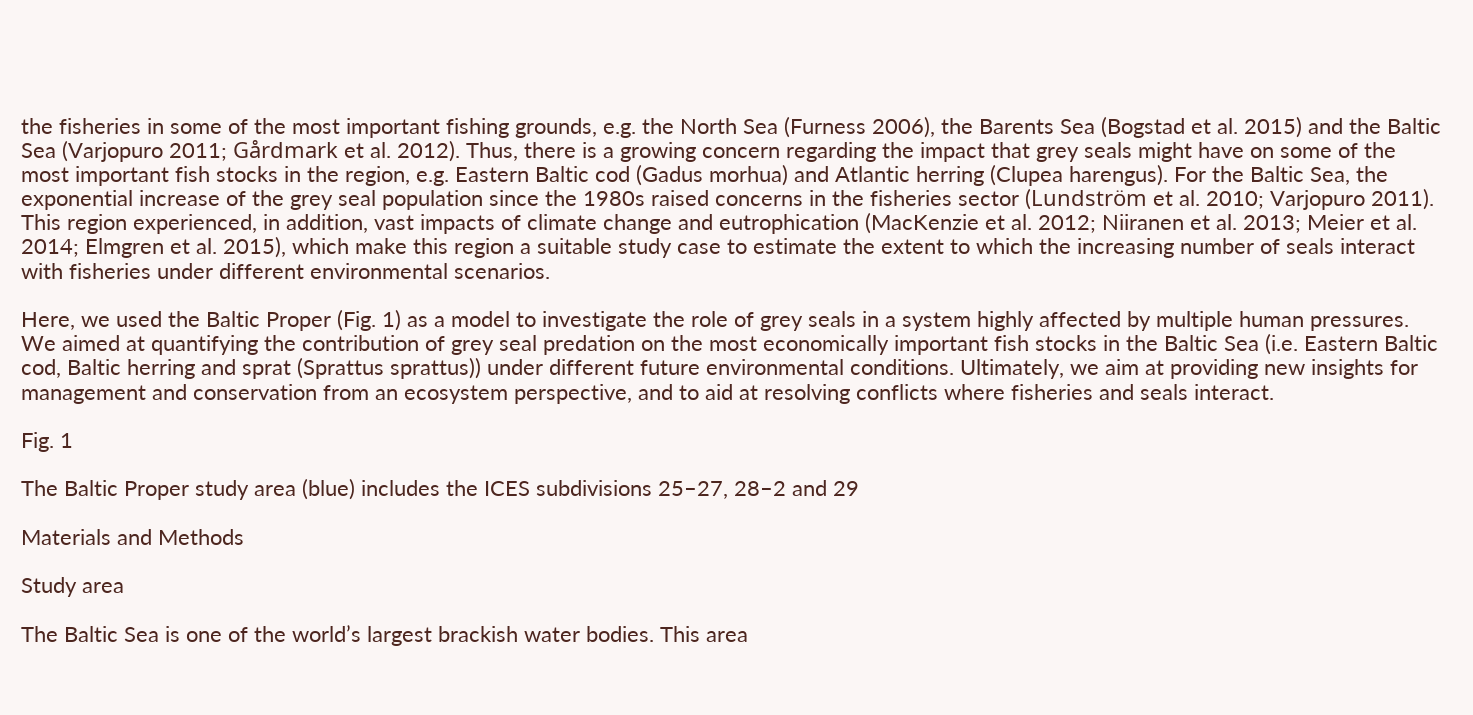the fisheries in some of the most important fishing grounds, e.g. the North Sea (Furness 2006), the Barents Sea (Bogstad et al. 2015) and the Baltic Sea (Varjopuro 2011; Gårdmark et al. 2012). Thus, there is a growing concern regarding the impact that grey seals might have on some of the most important fish stocks in the region, e.g. Eastern Baltic cod (Gadus morhua) and Atlantic herring (Clupea harengus). For the Baltic Sea, the exponential increase of the grey seal population since the 1980s raised concerns in the fisheries sector (Lundström et al. 2010; Varjopuro 2011). This region experienced, in addition, vast impacts of climate change and eutrophication (MacKenzie et al. 2012; Niiranen et al. 2013; Meier et al. 2014; Elmgren et al. 2015), which make this region a suitable study case to estimate the extent to which the increasing number of seals interact with fisheries under different environmental scenarios.

Here, we used the Baltic Proper (Fig. 1) as a model to investigate the role of grey seals in a system highly affected by multiple human pressures. We aimed at quantifying the contribution of grey seal predation on the most economically important fish stocks in the Baltic Sea (i.e. Eastern Baltic cod, Baltic herring and sprat (Sprattus sprattus)) under different future environmental conditions. Ultimately, we aim at providing new insights for management and conservation from an ecosystem perspective, and to aid at resolving conflicts where fisheries and seals interact.

Fig. 1

The Baltic Proper study area (blue) includes the ICES subdivisions 25–27, 28–2 and 29

Materials and Methods

Study area

The Baltic Sea is one of the world’s largest brackish water bodies. This area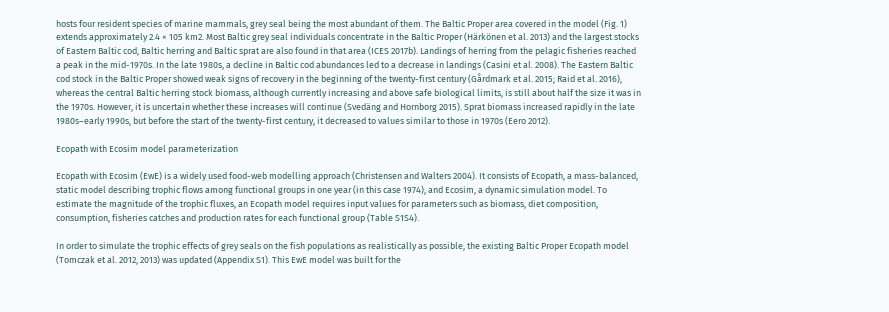hosts four resident species of marine mammals, grey seal being the most abundant of them. The Baltic Proper area covered in the model (Fig. 1) extends approximately 2.4 × 105 km2. Most Baltic grey seal individuals concentrate in the Baltic Proper (Härkönen et al. 2013) and the largest stocks of Eastern Baltic cod, Baltic herring and Baltic sprat are also found in that area (ICES 2017b). Landings of herring from the pelagic fisheries reached a peak in the mid-1970s. In the late 1980s, a decline in Baltic cod abundances led to a decrease in landings (Casini et al. 2008). The Eastern Baltic cod stock in the Baltic Proper showed weak signs of recovery in the beginning of the twenty-first century (Gårdmark et al. 2015; Raid et al. 2016), whereas the central Baltic herring stock biomass, although currently increasing and above safe biological limits, is still about half the size it was in the 1970s. However, it is uncertain whether these increases will continue (Svedäng and Hornborg 2015). Sprat biomass increased rapidly in the late 1980s–early 1990s, but before the start of the twenty-first century, it decreased to values similar to those in 1970s (Eero 2012).

Ecopath with Ecosim model parameterization

Ecopath with Ecosim (EwE) is a widely used food-web modelling approach (Christensen and Walters 2004). It consists of Ecopath, a mass-balanced, static model describing trophic flows among functional groups in one year (in this case 1974), and Ecosim, a dynamic simulation model. To estimate the magnitude of the trophic fluxes, an Ecopath model requires input values for parameters such as biomass, diet composition, consumption, fisheries catches and production rates for each functional group (Table S1S4).

In order to simulate the trophic effects of grey seals on the fish populations as realistically as possible, the existing Baltic Proper Ecopath model (Tomczak et al. 2012, 2013) was updated (Appendix S1). This EwE model was built for the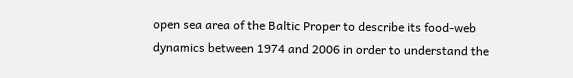open sea area of the Baltic Proper to describe its food-web dynamics between 1974 and 2006 in order to understand the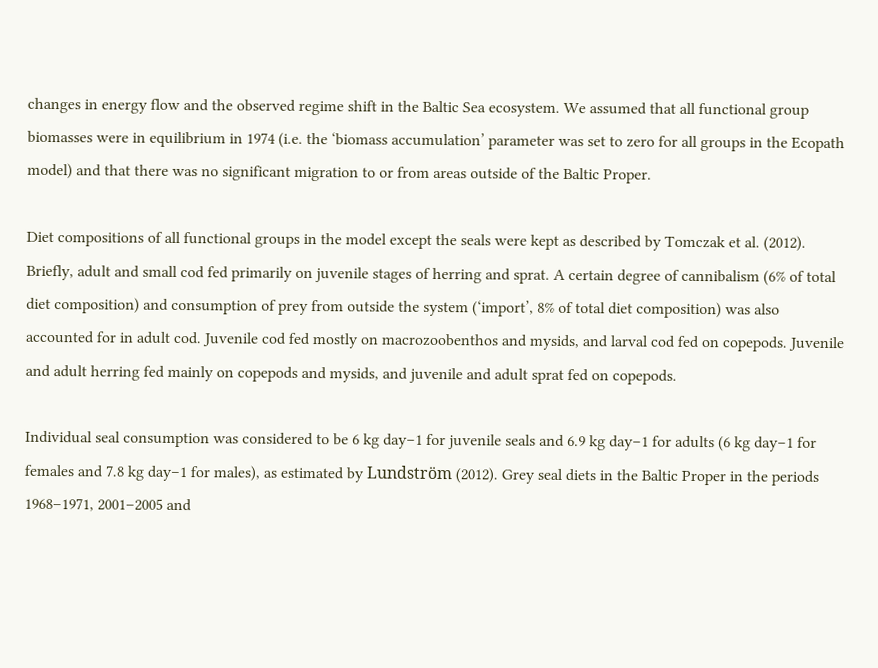changes in energy flow and the observed regime shift in the Baltic Sea ecosystem. We assumed that all functional group biomasses were in equilibrium in 1974 (i.e. the ‘biomass accumulation’ parameter was set to zero for all groups in the Ecopath model) and that there was no significant migration to or from areas outside of the Baltic Proper.

Diet compositions of all functional groups in the model except the seals were kept as described by Tomczak et al. (2012). Briefly, adult and small cod fed primarily on juvenile stages of herring and sprat. A certain degree of cannibalism (6% of total diet composition) and consumption of prey from outside the system (‘import’, 8% of total diet composition) was also accounted for in adult cod. Juvenile cod fed mostly on macrozoobenthos and mysids, and larval cod fed on copepods. Juvenile and adult herring fed mainly on copepods and mysids, and juvenile and adult sprat fed on copepods.

Individual seal consumption was considered to be 6 kg day−1 for juvenile seals and 6.9 kg day−1 for adults (6 kg day−1 for females and 7.8 kg day−1 for males), as estimated by Lundström (2012). Grey seal diets in the Baltic Proper in the periods 1968–1971, 2001–2005 and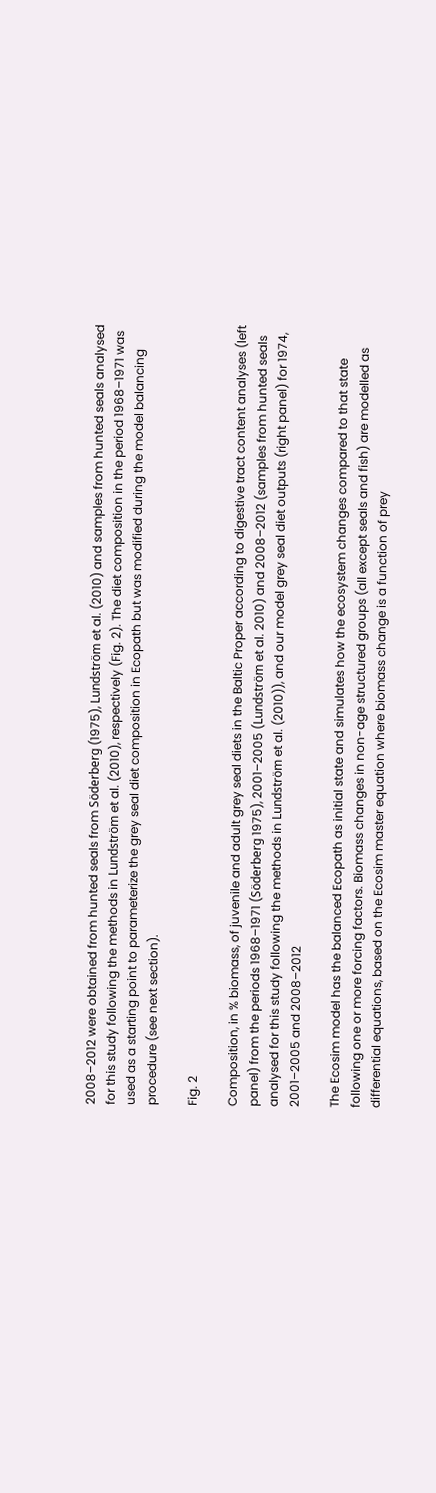2008–2012 were obtained from hunted seals from Söderberg (1975), Lundström et al. (2010) and samples from hunted seals analysed for this study following the methods in Lundström et al. (2010), respectively (Fig. 2). The diet composition in the period 1968–1971 was used as a starting point to parameterize the grey seal diet composition in Ecopath but was modified during the model balancing procedure (see next section).

Fig. 2

Composition, in % biomass, of juvenile and adult grey seal diets in the Baltic Proper according to digestive tract content analyses (left panel) from the periods 1968–1971 (Söderberg 1975), 2001–2005 (Lundström et al. 2010) and 2008–2012 (samples from hunted seals analysed for this study following the methods in Lundström et al. (2010)), and our model grey seal diet outputs (right panel) for 1974, 2001–2005 and 2008–2012

The Ecosim model has the balanced Ecopath as initial state and simulates how the ecosystem changes compared to that state following one or more forcing factors. Biomass changes in non-age structured groups (all except seals and fish) are modelled as differential equations, based on the Ecosim master equation where biomass change is a function of prey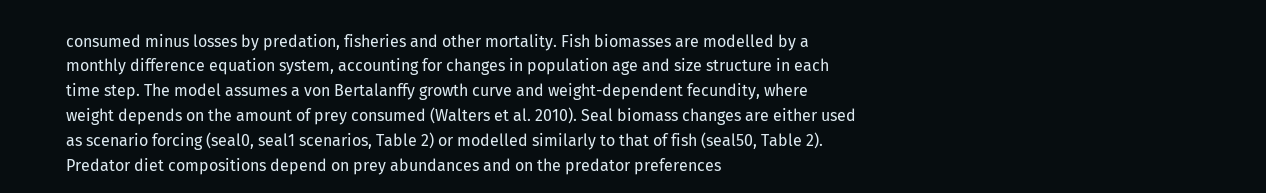consumed minus losses by predation, fisheries and other mortality. Fish biomasses are modelled by a monthly difference equation system, accounting for changes in population age and size structure in each time step. The model assumes a von Bertalanffy growth curve and weight-dependent fecundity, where weight depends on the amount of prey consumed (Walters et al. 2010). Seal biomass changes are either used as scenario forcing (seal0, seal1 scenarios, Table 2) or modelled similarly to that of fish (seal50, Table 2). Predator diet compositions depend on prey abundances and on the predator preferences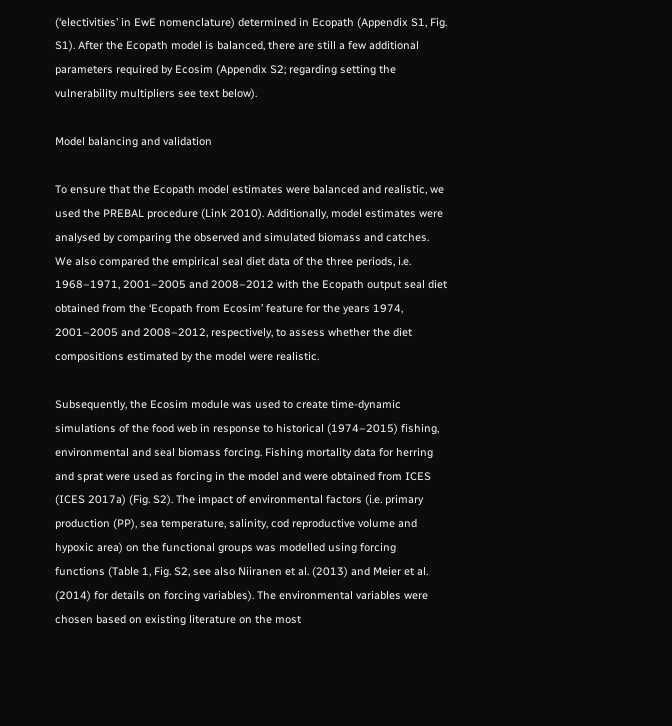(‘electivities’ in EwE nomenclature) determined in Ecopath (Appendix S1, Fig. S1). After the Ecopath model is balanced, there are still a few additional parameters required by Ecosim (Appendix S2; regarding setting the vulnerability multipliers see text below).

Model balancing and validation

To ensure that the Ecopath model estimates were balanced and realistic, we used the PREBAL procedure (Link 2010). Additionally, model estimates were analysed by comparing the observed and simulated biomass and catches. We also compared the empirical seal diet data of the three periods, i.e. 1968–1971, 2001–2005 and 2008–2012 with the Ecopath output seal diet obtained from the ‘Ecopath from Ecosim’ feature for the years 1974, 2001–2005 and 2008–2012, respectively, to assess whether the diet compositions estimated by the model were realistic.

Subsequently, the Ecosim module was used to create time-dynamic simulations of the food web in response to historical (1974–2015) fishing, environmental and seal biomass forcing. Fishing mortality data for herring and sprat were used as forcing in the model and were obtained from ICES (ICES 2017a) (Fig. S2). The impact of environmental factors (i.e. primary production (PP), sea temperature, salinity, cod reproductive volume and hypoxic area) on the functional groups was modelled using forcing functions (Table 1, Fig. S2, see also Niiranen et al. (2013) and Meier et al. (2014) for details on forcing variables). The environmental variables were chosen based on existing literature on the most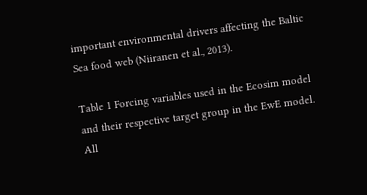important environmental drivers affecting the Baltic Sea food web (Niiranen et al., 2013).

Table 1 Forcing variables used in the Ecosim model and their respective target group in the EwE model. All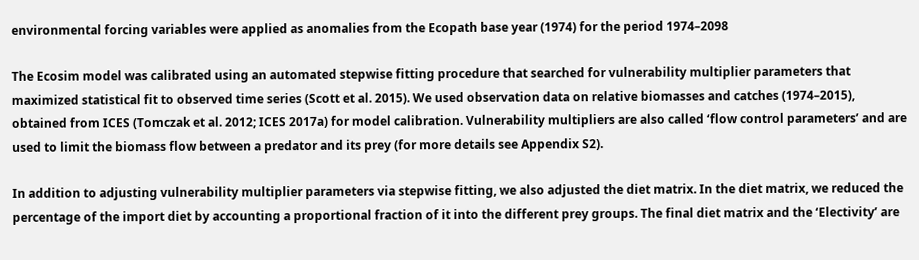environmental forcing variables were applied as anomalies from the Ecopath base year (1974) for the period 1974–2098

The Ecosim model was calibrated using an automated stepwise fitting procedure that searched for vulnerability multiplier parameters that maximized statistical fit to observed time series (Scott et al. 2015). We used observation data on relative biomasses and catches (1974–2015), obtained from ICES (Tomczak et al. 2012; ICES 2017a) for model calibration. Vulnerability multipliers are also called ‘flow control parameters’ and are used to limit the biomass flow between a predator and its prey (for more details see Appendix S2).

In addition to adjusting vulnerability multiplier parameters via stepwise fitting, we also adjusted the diet matrix. In the diet matrix, we reduced the percentage of the import diet by accounting a proportional fraction of it into the different prey groups. The final diet matrix and the ‘Electivity’ are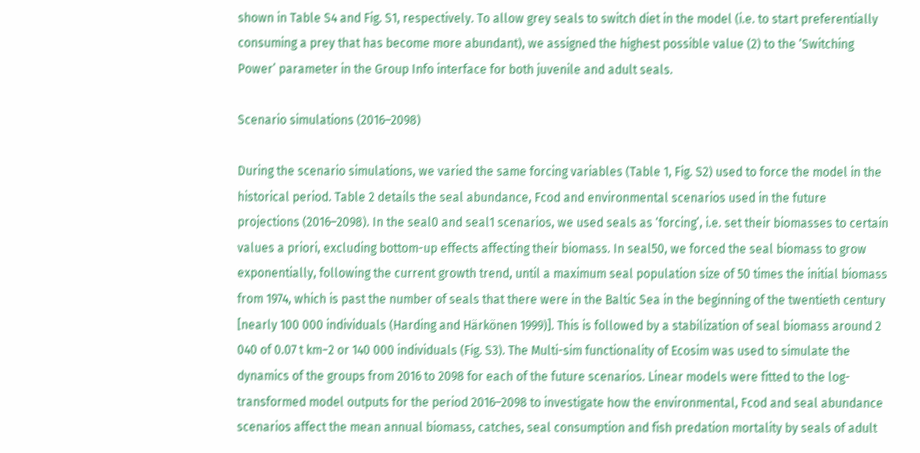shown in Table S4 and Fig. S1, respectively. To allow grey seals to switch diet in the model (i.e. to start preferentially consuming a prey that has become more abundant), we assigned the highest possible value (2) to the ‘Switching Power’ parameter in the Group Info interface for both juvenile and adult seals.

Scenario simulations (2016–2098)

During the scenario simulations, we varied the same forcing variables (Table 1, Fig. S2) used to force the model in the historical period. Table 2 details the seal abundance, Fcod and environmental scenarios used in the future projections (2016–2098). In the seal0 and seal1 scenarios, we used seals as ‘forcing’, i.e. set their biomasses to certain values a priori, excluding bottom-up effects affecting their biomass. In seal50, we forced the seal biomass to grow exponentially, following the current growth trend, until a maximum seal population size of 50 times the initial biomass from 1974, which is past the number of seals that there were in the Baltic Sea in the beginning of the twentieth century [nearly 100 000 individuals (Harding and Härkönen 1999)]. This is followed by a stabilization of seal biomass around 2 040 of 0.07 t km−2 or 140 000 individuals (Fig. S3). The Multi-sim functionality of Ecosim was used to simulate the dynamics of the groups from 2016 to 2098 for each of the future scenarios. Linear models were fitted to the log-transformed model outputs for the period 2016–2098 to investigate how the environmental, Fcod and seal abundance scenarios affect the mean annual biomass, catches, seal consumption and fish predation mortality by seals of adult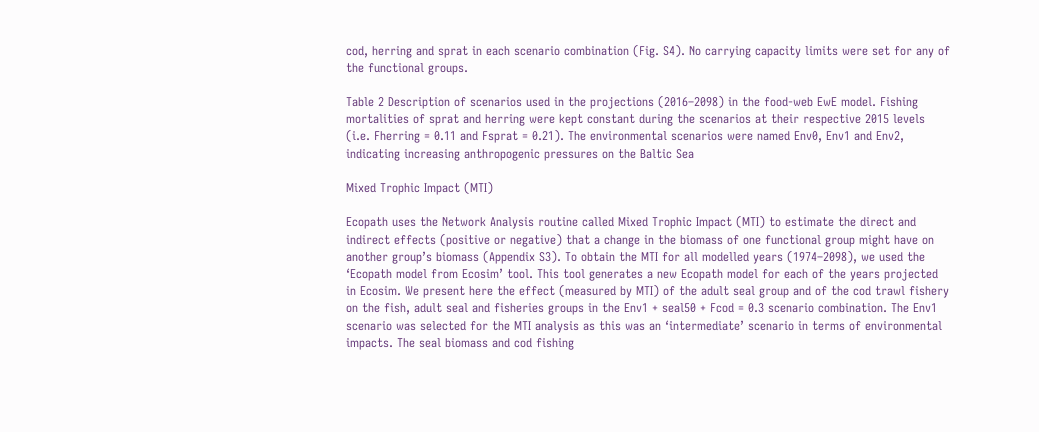cod, herring and sprat in each scenario combination (Fig. S4). No carrying capacity limits were set for any of the functional groups.

Table 2 Description of scenarios used in the projections (2016–2098) in the food-web EwE model. Fishing mortalities of sprat and herring were kept constant during the scenarios at their respective 2015 levels (i.e. Fherring = 0.11 and Fsprat = 0.21). The environmental scenarios were named Env0, Env1 and Env2, indicating increasing anthropogenic pressures on the Baltic Sea

Mixed Trophic Impact (MTI)

Ecopath uses the Network Analysis routine called Mixed Trophic Impact (MTI) to estimate the direct and indirect effects (positive or negative) that a change in the biomass of one functional group might have on another group’s biomass (Appendix S3). To obtain the MTI for all modelled years (1974–2098), we used the ‘Ecopath model from Ecosim’ tool. This tool generates a new Ecopath model for each of the years projected in Ecosim. We present here the effect (measured by MTI) of the adult seal group and of the cod trawl fishery on the fish, adult seal and fisheries groups in the Env1 + seal50 + Fcod = 0.3 scenario combination. The Env1 scenario was selected for the MTI analysis as this was an ‘intermediate’ scenario in terms of environmental impacts. The seal biomass and cod fishing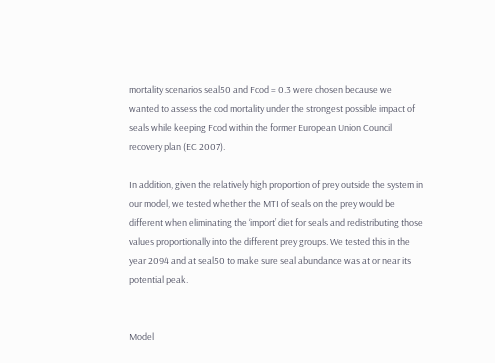mortality scenarios seal50 and Fcod = 0.3 were chosen because we wanted to assess the cod mortality under the strongest possible impact of seals while keeping Fcod within the former European Union Council recovery plan (EC 2007).

In addition, given the relatively high proportion of prey outside the system in our model, we tested whether the MTI of seals on the prey would be different when eliminating the ‘import’ diet for seals and redistributing those values proportionally into the different prey groups. We tested this in the year 2094 and at seal50 to make sure seal abundance was at or near its potential peak.


Model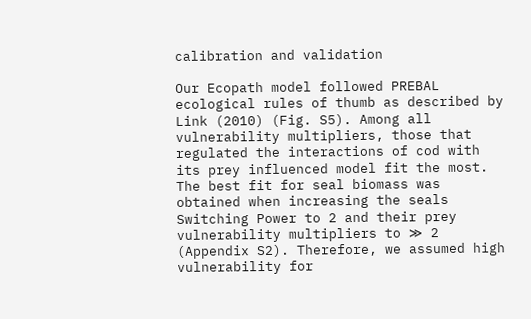calibration and validation

Our Ecopath model followed PREBAL ecological rules of thumb as described by Link (2010) (Fig. S5). Among all vulnerability multipliers, those that regulated the interactions of cod with its prey influenced model fit the most. The best fit for seal biomass was obtained when increasing the seals Switching Power to 2 and their prey vulnerability multipliers to ≫ 2 (Appendix S2). Therefore, we assumed high vulnerability for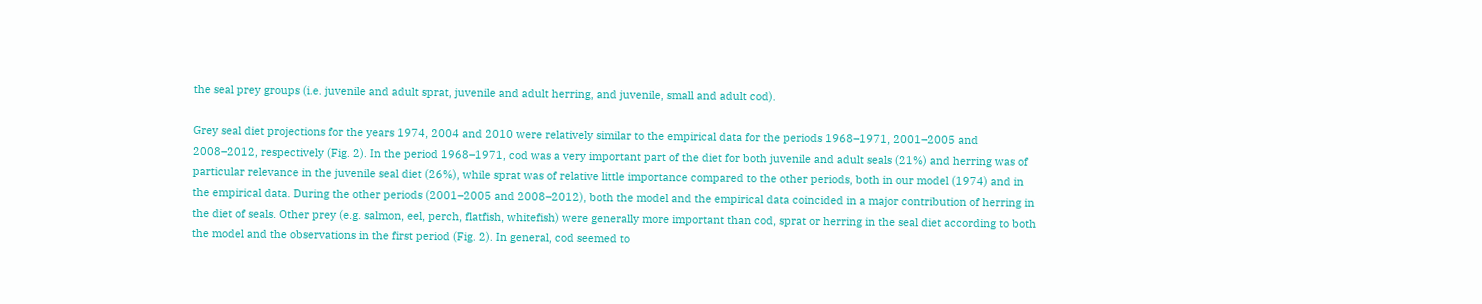the seal prey groups (i.e. juvenile and adult sprat, juvenile and adult herring, and juvenile, small and adult cod).

Grey seal diet projections for the years 1974, 2004 and 2010 were relatively similar to the empirical data for the periods 1968–1971, 2001–2005 and 2008–2012, respectively (Fig. 2). In the period 1968–1971, cod was a very important part of the diet for both juvenile and adult seals (21%) and herring was of particular relevance in the juvenile seal diet (26%), while sprat was of relative little importance compared to the other periods, both in our model (1974) and in the empirical data. During the other periods (2001–2005 and 2008–2012), both the model and the empirical data coincided in a major contribution of herring in the diet of seals. Other prey (e.g. salmon, eel, perch, flatfish, whitefish) were generally more important than cod, sprat or herring in the seal diet according to both the model and the observations in the first period (Fig. 2). In general, cod seemed to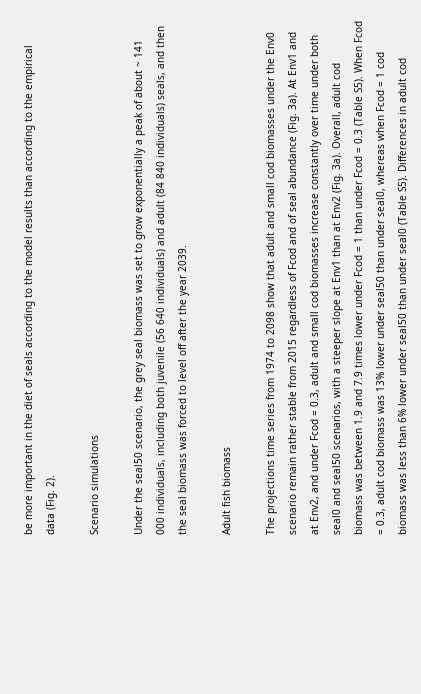be more important in the diet of seals according to the model results than according to the empirical data (Fig. 2).

Scenario simulations

Under the seal50 scenario, the grey seal biomass was set to grow exponentially a peak of about ~ 141 000 individuals, including both juvenile (56 640 individuals) and adult (84 840 individuals) seals, and then the seal biomass was forced to level off after the year 2039.

Adult fish biomass

The projections time series from 1974 to 2098 show that adult and small cod biomasses under the Env0 scenario remain rather stable from 2015 regardless of Fcod and of seal abundance (Fig. 3a). At Env1 and at Env2, and under Fcod = 0.3, adult and small cod biomasses increase constantly over time under both seal0 and seal50 scenarios, with a steeper slope at Env1 than at Env2 (Fig. 3a). Overall, adult cod biomass was between 1.9 and 7.9 times lower under Fcod = 1 than under Fcod = 0.3 (Table S5). When Fcod = 0.3, adult cod biomass was 13% lower under seal50 than under seal0, whereas when Fcod = 1 cod biomass was less than 6% lower under seal50 than under seal0 (Table S5). Differences in adult cod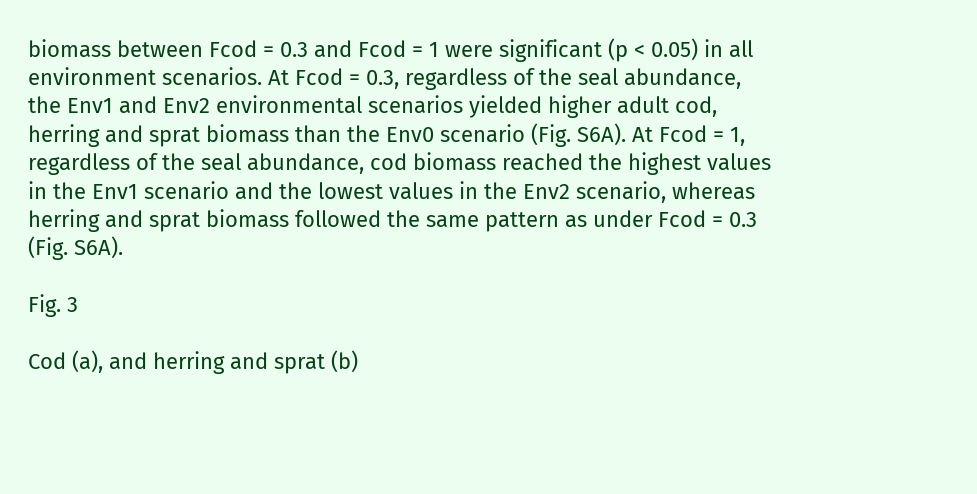biomass between Fcod = 0.3 and Fcod = 1 were significant (p < 0.05) in all environment scenarios. At Fcod = 0.3, regardless of the seal abundance, the Env1 and Env2 environmental scenarios yielded higher adult cod, herring and sprat biomass than the Env0 scenario (Fig. S6A). At Fcod = 1, regardless of the seal abundance, cod biomass reached the highest values in the Env1 scenario and the lowest values in the Env2 scenario, whereas herring and sprat biomass followed the same pattern as under Fcod = 0.3 (Fig. S6A).

Fig. 3

Cod (a), and herring and sprat (b)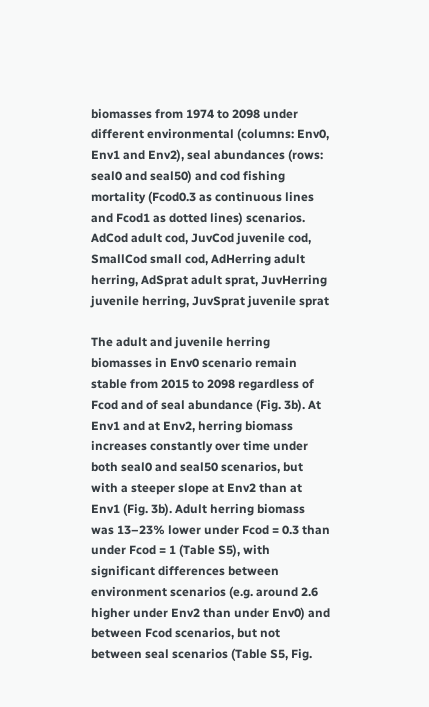biomasses from 1974 to 2098 under different environmental (columns: Env0, Env1 and Env2), seal abundances (rows: seal0 and seal50) and cod fishing mortality (Fcod0.3 as continuous lines and Fcod1 as dotted lines) scenarios. AdCod adult cod, JuvCod juvenile cod, SmallCod small cod, AdHerring adult herring, AdSprat adult sprat, JuvHerring juvenile herring, JuvSprat juvenile sprat

The adult and juvenile herring biomasses in Env0 scenario remain stable from 2015 to 2098 regardless of Fcod and of seal abundance (Fig. 3b). At Env1 and at Env2, herring biomass increases constantly over time under both seal0 and seal50 scenarios, but with a steeper slope at Env2 than at Env1 (Fig. 3b). Adult herring biomass was 13–23% lower under Fcod = 0.3 than under Fcod = 1 (Table S5), with significant differences between environment scenarios (e.g. around 2.6 higher under Env2 than under Env0) and between Fcod scenarios, but not between seal scenarios (Table S5, Fig.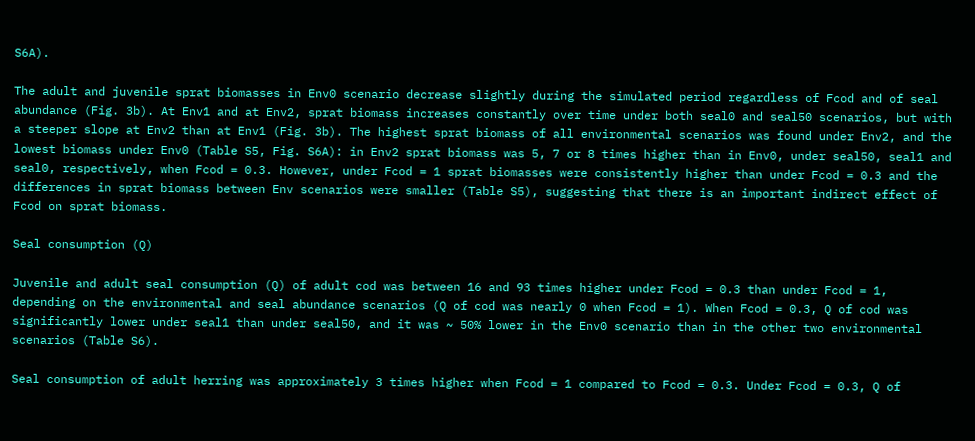S6A).

The adult and juvenile sprat biomasses in Env0 scenario decrease slightly during the simulated period regardless of Fcod and of seal abundance (Fig. 3b). At Env1 and at Env2, sprat biomass increases constantly over time under both seal0 and seal50 scenarios, but with a steeper slope at Env2 than at Env1 (Fig. 3b). The highest sprat biomass of all environmental scenarios was found under Env2, and the lowest biomass under Env0 (Table S5, Fig. S6A): in Env2 sprat biomass was 5, 7 or 8 times higher than in Env0, under seal50, seal1 and seal0, respectively, when Fcod = 0.3. However, under Fcod = 1 sprat biomasses were consistently higher than under Fcod = 0.3 and the differences in sprat biomass between Env scenarios were smaller (Table S5), suggesting that there is an important indirect effect of Fcod on sprat biomass.

Seal consumption (Q)

Juvenile and adult seal consumption (Q) of adult cod was between 16 and 93 times higher under Fcod = 0.3 than under Fcod = 1, depending on the environmental and seal abundance scenarios (Q of cod was nearly 0 when Fcod = 1). When Fcod = 0.3, Q of cod was significantly lower under seal1 than under seal50, and it was ~ 50% lower in the Env0 scenario than in the other two environmental scenarios (Table S6).

Seal consumption of adult herring was approximately 3 times higher when Fcod = 1 compared to Fcod = 0.3. Under Fcod = 0.3, Q of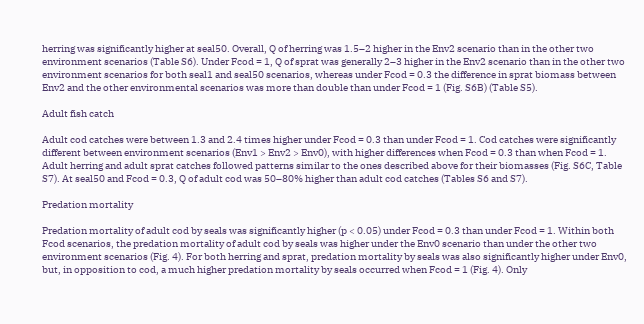herring was significantly higher at seal50. Overall, Q of herring was 1.5–2 higher in the Env2 scenario than in the other two environment scenarios (Table S6). Under Fcod = 1, Q of sprat was generally 2–3 higher in the Env2 scenario than in the other two environment scenarios for both seal1 and seal50 scenarios, whereas under Fcod = 0.3 the difference in sprat biomass between Env2 and the other environmental scenarios was more than double than under Fcod = 1 (Fig. S6B) (Table S5).

Adult fish catch

Adult cod catches were between 1.3 and 2.4 times higher under Fcod = 0.3 than under Fcod = 1. Cod catches were significantly different between environment scenarios (Env1 > Env2 > Env0), with higher differences when Fcod = 0.3 than when Fcod = 1. Adult herring and adult sprat catches followed patterns similar to the ones described above for their biomasses (Fig. S6C, Table S7). At seal50 and Fcod = 0.3, Q of adult cod was 50–80% higher than adult cod catches (Tables S6 and S7).

Predation mortality

Predation mortality of adult cod by seals was significantly higher (p < 0.05) under Fcod = 0.3 than under Fcod = 1. Within both Fcod scenarios, the predation mortality of adult cod by seals was higher under the Env0 scenario than under the other two environment scenarios (Fig. 4). For both herring and sprat, predation mortality by seals was also significantly higher under Env0, but, in opposition to cod, a much higher predation mortality by seals occurred when Fcod = 1 (Fig. 4). Only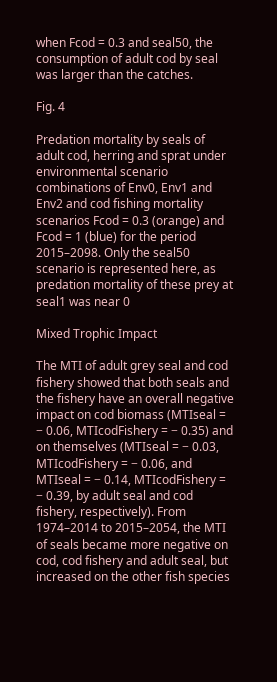when Fcod = 0.3 and seal50, the consumption of adult cod by seal was larger than the catches.

Fig. 4

Predation mortality by seals of adult cod, herring and sprat under environmental scenario combinations of Env0, Env1 and Env2 and cod fishing mortality scenarios Fcod = 0.3 (orange) and Fcod = 1 (blue) for the period 2015–2098. Only the seal50 scenario is represented here, as predation mortality of these prey at seal1 was near 0

Mixed Trophic Impact

The MTI of adult grey seal and cod fishery showed that both seals and the fishery have an overall negative impact on cod biomass (MTIseal = − 0.06, MTIcodFishery = − 0.35) and on themselves (MTIseal = − 0.03, MTIcodFishery = − 0.06, and MTIseal = − 0.14, MTIcodFishery = − 0.39, by adult seal and cod fishery, respectively). From 1974–2014 to 2015–2054, the MTI of seals became more negative on cod, cod fishery and adult seal, but increased on the other fish species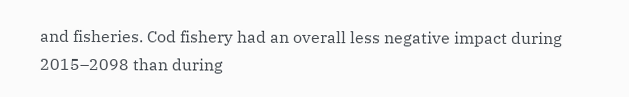and fisheries. Cod fishery had an overall less negative impact during 2015–2098 than during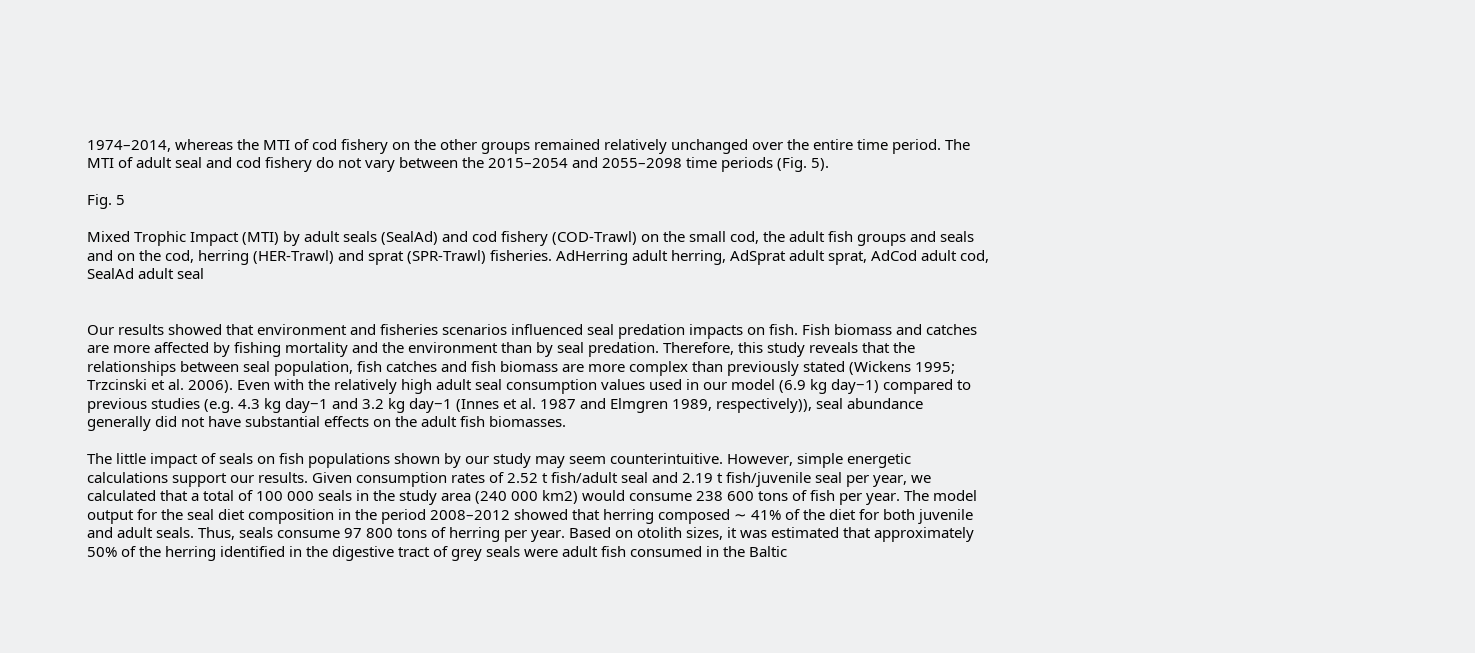1974–2014, whereas the MTI of cod fishery on the other groups remained relatively unchanged over the entire time period. The MTI of adult seal and cod fishery do not vary between the 2015–2054 and 2055–2098 time periods (Fig. 5).

Fig. 5

Mixed Trophic Impact (MTI) by adult seals (SealAd) and cod fishery (COD-Trawl) on the small cod, the adult fish groups and seals and on the cod, herring (HER-Trawl) and sprat (SPR-Trawl) fisheries. AdHerring adult herring, AdSprat adult sprat, AdCod adult cod, SealAd adult seal


Our results showed that environment and fisheries scenarios influenced seal predation impacts on fish. Fish biomass and catches are more affected by fishing mortality and the environment than by seal predation. Therefore, this study reveals that the relationships between seal population, fish catches and fish biomass are more complex than previously stated (Wickens 1995; Trzcinski et al. 2006). Even with the relatively high adult seal consumption values used in our model (6.9 kg day−1) compared to previous studies (e.g. 4.3 kg day−1 and 3.2 kg day−1 (Innes et al. 1987 and Elmgren 1989, respectively)), seal abundance generally did not have substantial effects on the adult fish biomasses.

The little impact of seals on fish populations shown by our study may seem counterintuitive. However, simple energetic calculations support our results. Given consumption rates of 2.52 t fish/adult seal and 2.19 t fish/juvenile seal per year, we calculated that a total of 100 000 seals in the study area (240 000 km2) would consume 238 600 tons of fish per year. The model output for the seal diet composition in the period 2008–2012 showed that herring composed ∼ 41% of the diet for both juvenile and adult seals. Thus, seals consume 97 800 tons of herring per year. Based on otolith sizes, it was estimated that approximately 50% of the herring identified in the digestive tract of grey seals were adult fish consumed in the Baltic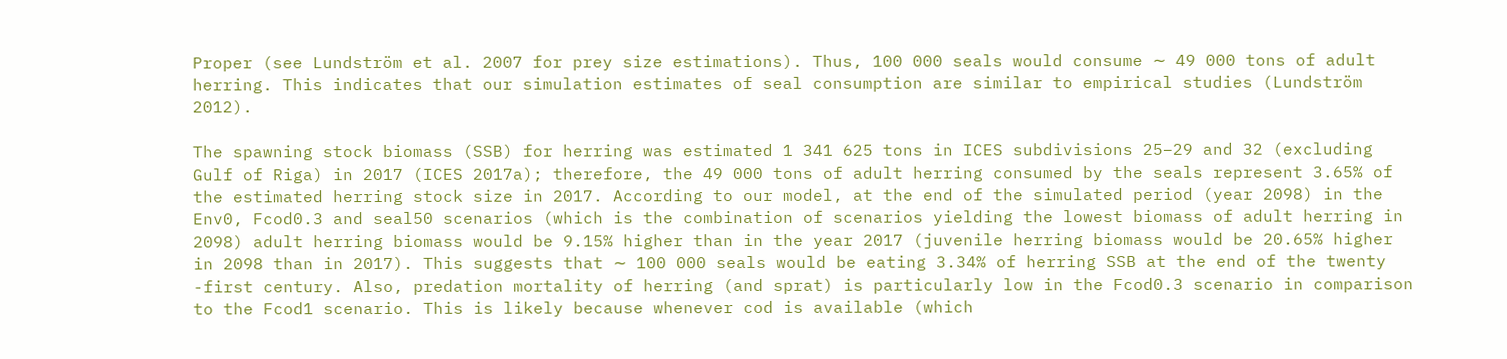Proper (see Lundström et al. 2007 for prey size estimations). Thus, 100 000 seals would consume ∼ 49 000 tons of adult herring. This indicates that our simulation estimates of seal consumption are similar to empirical studies (Lundström 2012).

The spawning stock biomass (SSB) for herring was estimated 1 341 625 tons in ICES subdivisions 25–29 and 32 (excluding Gulf of Riga) in 2017 (ICES 2017a); therefore, the 49 000 tons of adult herring consumed by the seals represent 3.65% of the estimated herring stock size in 2017. According to our model, at the end of the simulated period (year 2098) in the Env0, Fcod0.3 and seal50 scenarios (which is the combination of scenarios yielding the lowest biomass of adult herring in 2098) adult herring biomass would be 9.15% higher than in the year 2017 (juvenile herring biomass would be 20.65% higher in 2098 than in 2017). This suggests that ∼ 100 000 seals would be eating 3.34% of herring SSB at the end of the twenty -first century. Also, predation mortality of herring (and sprat) is particularly low in the Fcod0.3 scenario in comparison to the Fcod1 scenario. This is likely because whenever cod is available (which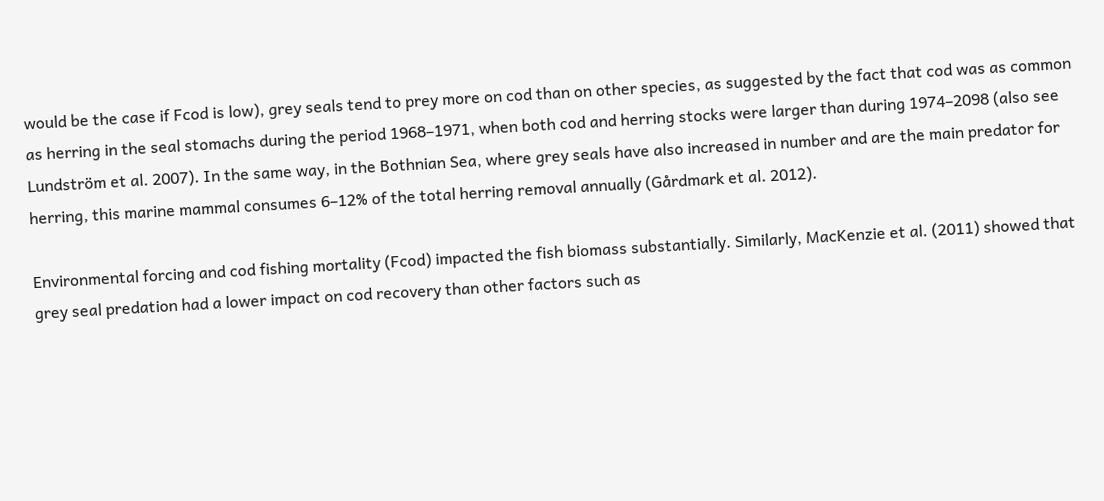would be the case if Fcod is low), grey seals tend to prey more on cod than on other species, as suggested by the fact that cod was as common as herring in the seal stomachs during the period 1968–1971, when both cod and herring stocks were larger than during 1974–2098 (also see Lundström et al. 2007). In the same way, in the Bothnian Sea, where grey seals have also increased in number and are the main predator for herring, this marine mammal consumes 6–12% of the total herring removal annually (Gårdmark et al. 2012).

Environmental forcing and cod fishing mortality (Fcod) impacted the fish biomass substantially. Similarly, MacKenzie et al. (2011) showed that grey seal predation had a lower impact on cod recovery than other factors such as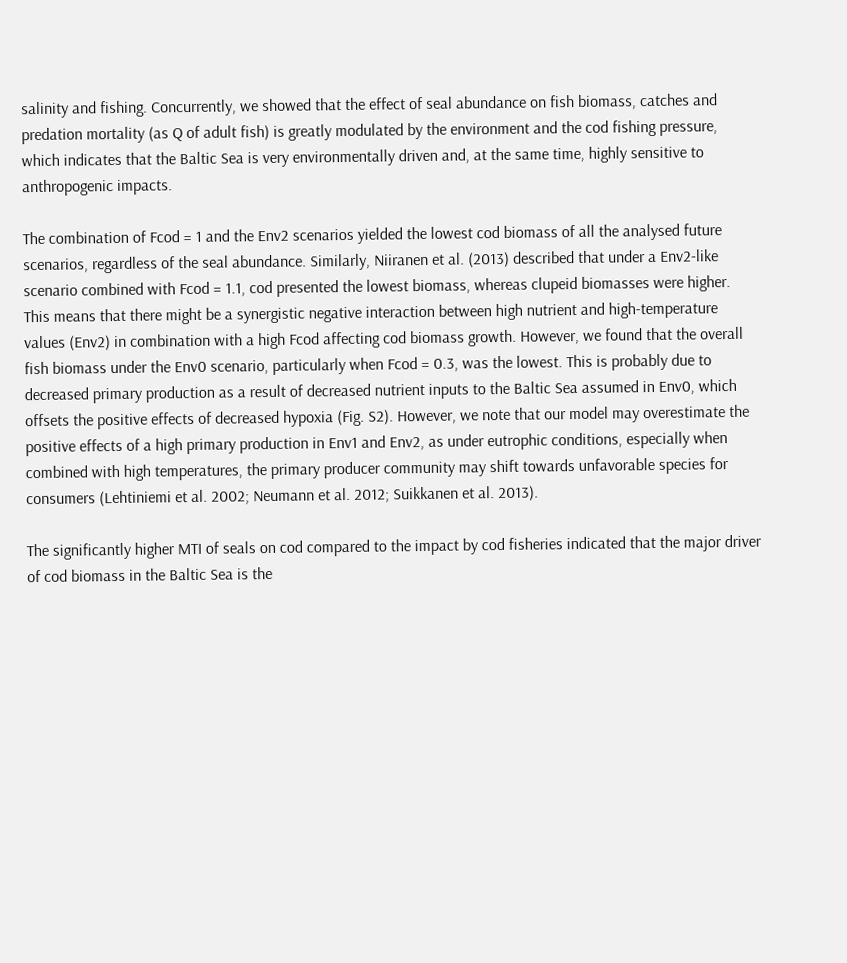salinity and fishing. Concurrently, we showed that the effect of seal abundance on fish biomass, catches and predation mortality (as Q of adult fish) is greatly modulated by the environment and the cod fishing pressure, which indicates that the Baltic Sea is very environmentally driven and, at the same time, highly sensitive to anthropogenic impacts.

The combination of Fcod = 1 and the Env2 scenarios yielded the lowest cod biomass of all the analysed future scenarios, regardless of the seal abundance. Similarly, Niiranen et al. (2013) described that under a Env2-like scenario combined with Fcod = 1.1, cod presented the lowest biomass, whereas clupeid biomasses were higher. This means that there might be a synergistic negative interaction between high nutrient and high-temperature values (Env2) in combination with a high Fcod affecting cod biomass growth. However, we found that the overall fish biomass under the Env0 scenario, particularly when Fcod = 0.3, was the lowest. This is probably due to decreased primary production as a result of decreased nutrient inputs to the Baltic Sea assumed in Env0, which offsets the positive effects of decreased hypoxia (Fig. S2). However, we note that our model may overestimate the positive effects of a high primary production in Env1 and Env2, as under eutrophic conditions, especially when combined with high temperatures, the primary producer community may shift towards unfavorable species for consumers (Lehtiniemi et al. 2002; Neumann et al. 2012; Suikkanen et al. 2013).

The significantly higher MTI of seals on cod compared to the impact by cod fisheries indicated that the major driver of cod biomass in the Baltic Sea is the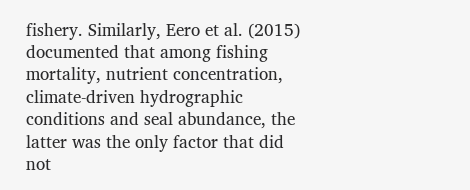fishery. Similarly, Eero et al. (2015) documented that among fishing mortality, nutrient concentration, climate-driven hydrographic conditions and seal abundance, the latter was the only factor that did not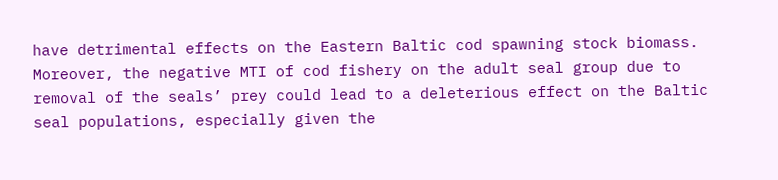have detrimental effects on the Eastern Baltic cod spawning stock biomass. Moreover, the negative MTI of cod fishery on the adult seal group due to removal of the seals’ prey could lead to a deleterious effect on the Baltic seal populations, especially given the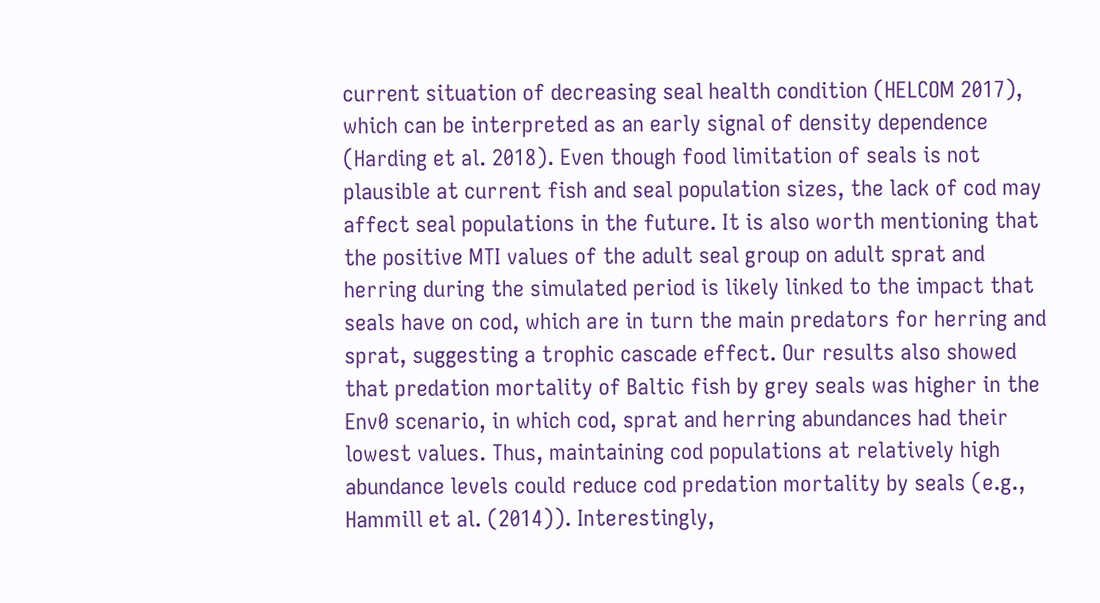current situation of decreasing seal health condition (HELCOM 2017), which can be interpreted as an early signal of density dependence (Harding et al. 2018). Even though food limitation of seals is not plausible at current fish and seal population sizes, the lack of cod may affect seal populations in the future. It is also worth mentioning that the positive MTI values of the adult seal group on adult sprat and herring during the simulated period is likely linked to the impact that seals have on cod, which are in turn the main predators for herring and sprat, suggesting a trophic cascade effect. Our results also showed that predation mortality of Baltic fish by grey seals was higher in the Env0 scenario, in which cod, sprat and herring abundances had their lowest values. Thus, maintaining cod populations at relatively high abundance levels could reduce cod predation mortality by seals (e.g., Hammill et al. (2014)). Interestingly,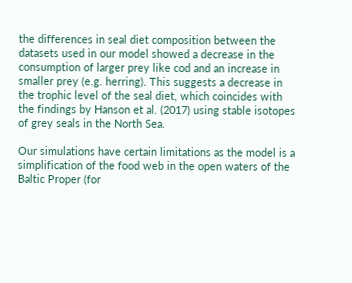the differences in seal diet composition between the datasets used in our model showed a decrease in the consumption of larger prey like cod and an increase in smaller prey (e.g. herring). This suggests a decrease in the trophic level of the seal diet, which coincides with the findings by Hanson et al. (2017) using stable isotopes of grey seals in the North Sea.

Our simulations have certain limitations as the model is a simplification of the food web in the open waters of the Baltic Proper (for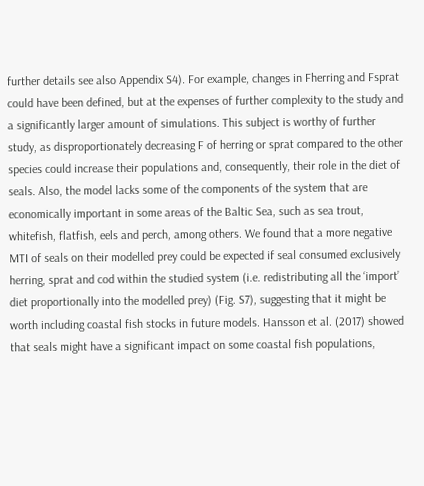further details see also Appendix S4). For example, changes in Fherring and Fsprat could have been defined, but at the expenses of further complexity to the study and a significantly larger amount of simulations. This subject is worthy of further study, as disproportionately decreasing F of herring or sprat compared to the other species could increase their populations and, consequently, their role in the diet of seals. Also, the model lacks some of the components of the system that are economically important in some areas of the Baltic Sea, such as sea trout, whitefish, flatfish, eels and perch, among others. We found that a more negative MTI of seals on their modelled prey could be expected if seal consumed exclusively herring, sprat and cod within the studied system (i.e. redistributing all the ‘import’ diet proportionally into the modelled prey) (Fig. S7), suggesting that it might be worth including coastal fish stocks in future models. Hansson et al. (2017) showed that seals might have a significant impact on some coastal fish populations,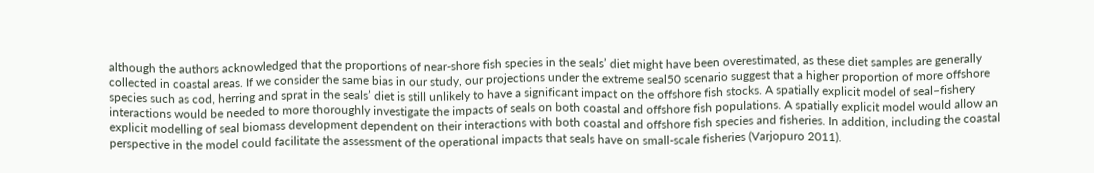although the authors acknowledged that the proportions of near-shore fish species in the seals’ diet might have been overestimated, as these diet samples are generally collected in coastal areas. If we consider the same bias in our study, our projections under the extreme seal50 scenario suggest that a higher proportion of more offshore species such as cod, herring and sprat in the seals’ diet is still unlikely to have a significant impact on the offshore fish stocks. A spatially explicit model of seal–fishery interactions would be needed to more thoroughly investigate the impacts of seals on both coastal and offshore fish populations. A spatially explicit model would allow an explicit modelling of seal biomass development dependent on their interactions with both coastal and offshore fish species and fisheries. In addition, including the coastal perspective in the model could facilitate the assessment of the operational impacts that seals have on small-scale fisheries (Varjopuro 2011).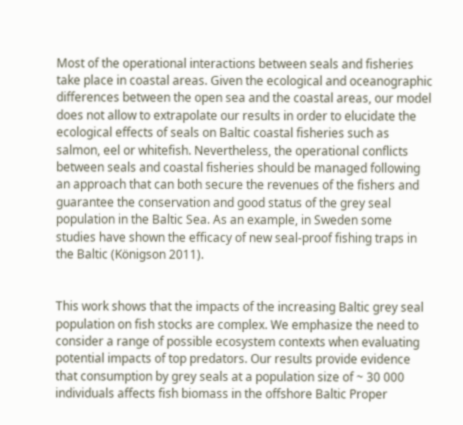Most of the operational interactions between seals and fisheries take place in coastal areas. Given the ecological and oceanographic differences between the open sea and the coastal areas, our model does not allow to extrapolate our results in order to elucidate the ecological effects of seals on Baltic coastal fisheries such as salmon, eel or whitefish. Nevertheless, the operational conflicts between seals and coastal fisheries should be managed following an approach that can both secure the revenues of the fishers and guarantee the conservation and good status of the grey seal population in the Baltic Sea. As an example, in Sweden some studies have shown the efficacy of new seal-proof fishing traps in the Baltic (Königson 2011).


This work shows that the impacts of the increasing Baltic grey seal population on fish stocks are complex. We emphasize the need to consider a range of possible ecosystem contexts when evaluating potential impacts of top predators. Our results provide evidence that consumption by grey seals at a population size of ~ 30 000 individuals affects fish biomass in the offshore Baltic Proper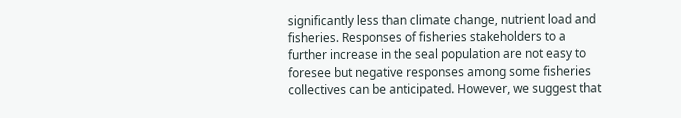significantly less than climate change, nutrient load and fisheries. Responses of fisheries stakeholders to a further increase in the seal population are not easy to foresee but negative responses among some fisheries collectives can be anticipated. However, we suggest that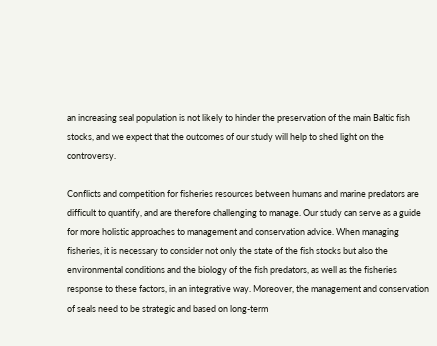an increasing seal population is not likely to hinder the preservation of the main Baltic fish stocks, and we expect that the outcomes of our study will help to shed light on the controversy.

Conflicts and competition for fisheries resources between humans and marine predators are difficult to quantify, and are therefore challenging to manage. Our study can serve as a guide for more holistic approaches to management and conservation advice. When managing fisheries, it is necessary to consider not only the state of the fish stocks but also the environmental conditions and the biology of the fish predators, as well as the fisheries response to these factors, in an integrative way. Moreover, the management and conservation of seals need to be strategic and based on long-term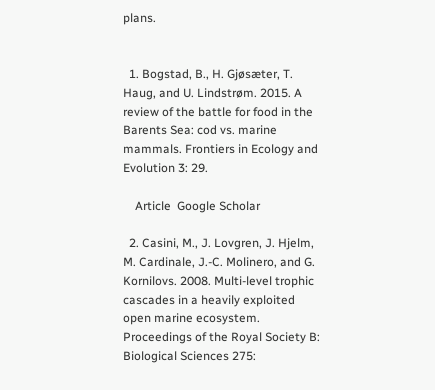plans.


  1. Bogstad, B., H. Gjøsæter, T. Haug, and U. Lindstrøm. 2015. A review of the battle for food in the Barents Sea: cod vs. marine mammals. Frontiers in Ecology and Evolution 3: 29.

    Article  Google Scholar

  2. Casini, M., J. Lovgren, J. Hjelm, M. Cardinale, J.-C. Molinero, and G. Kornilovs. 2008. Multi-level trophic cascades in a heavily exploited open marine ecosystem. Proceedings of the Royal Society B: Biological Sciences 275: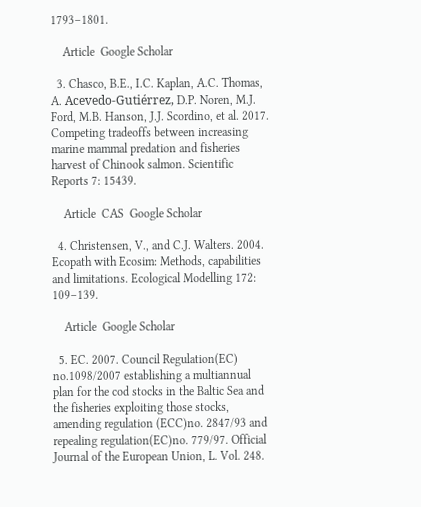1793–1801.

    Article  Google Scholar

  3. Chasco, B.E., I.C. Kaplan, A.C. Thomas, A. Acevedo-Gutiérrez, D.P. Noren, M.J. Ford, M.B. Hanson, J.J. Scordino, et al. 2017. Competing tradeoffs between increasing marine mammal predation and fisheries harvest of Chinook salmon. Scientific Reports 7: 15439.

    Article  CAS  Google Scholar

  4. Christensen, V., and C.J. Walters. 2004. Ecopath with Ecosim: Methods, capabilities and limitations. Ecological Modelling 172: 109–139.

    Article  Google Scholar

  5. EC. 2007. Council Regulation(EC) no.1098/2007 establishing a multiannual plan for the cod stocks in the Baltic Sea and the fisheries exploiting those stocks, amending regulation (ECC)no. 2847/93 and repealing regulation(EC)no. 779/97. Official Journal of the European Union, L. Vol. 248.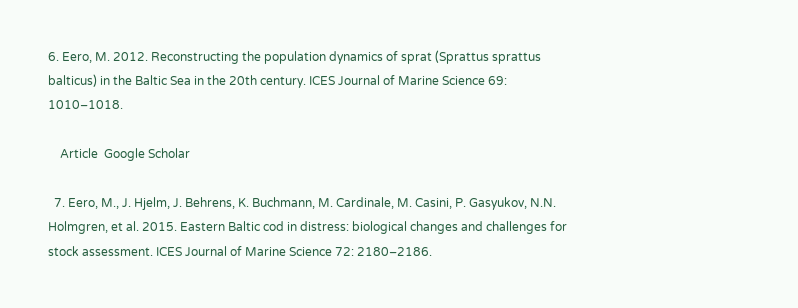6. Eero, M. 2012. Reconstructing the population dynamics of sprat (Sprattus sprattus balticus) in the Baltic Sea in the 20th century. ICES Journal of Marine Science 69: 1010–1018.

    Article  Google Scholar

  7. Eero, M., J. Hjelm, J. Behrens, K. Buchmann, M. Cardinale, M. Casini, P. Gasyukov, N.N. Holmgren, et al. 2015. Eastern Baltic cod in distress: biological changes and challenges for stock assessment. ICES Journal of Marine Science 72: 2180–2186.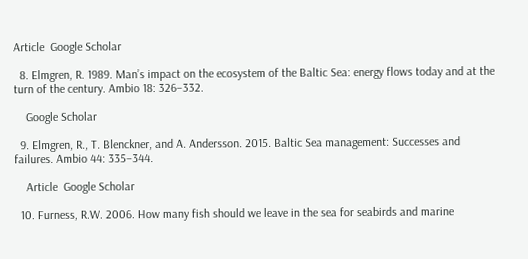Article  Google Scholar

  8. Elmgren, R. 1989. Man’s impact on the ecosystem of the Baltic Sea: energy flows today and at the turn of the century. Ambio 18: 326–332.

    Google Scholar

  9. Elmgren, R., T. Blenckner, and A. Andersson. 2015. Baltic Sea management: Successes and failures. Ambio 44: 335–344.

    Article  Google Scholar

  10. Furness, R.W. 2006. How many fish should we leave in the sea for seabirds and marine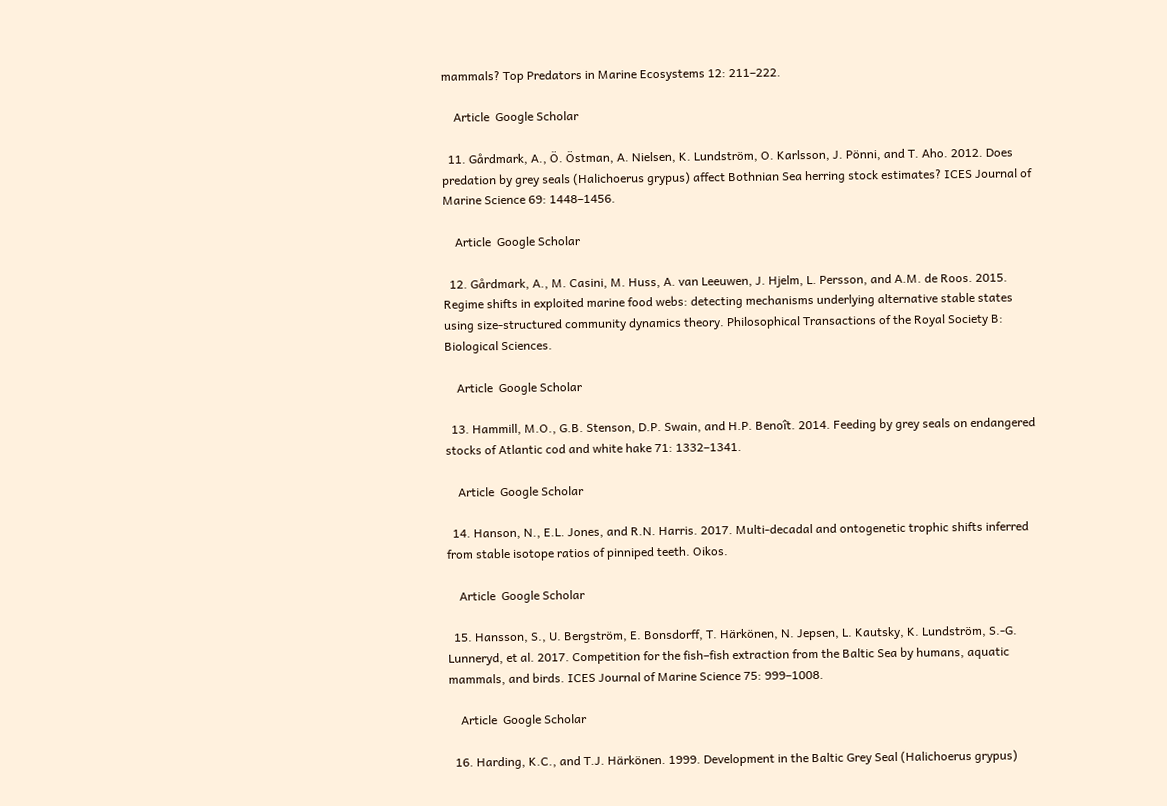mammals? Top Predators in Marine Ecosystems 12: 211–222.

    Article  Google Scholar

  11. Gårdmark, A., Ö. Östman, A. Nielsen, K. Lundström, O. Karlsson, J. Pönni, and T. Aho. 2012. Does predation by grey seals (Halichoerus grypus) affect Bothnian Sea herring stock estimates? ICES Journal of Marine Science 69: 1448–1456.

    Article  Google Scholar

  12. Gårdmark, A., M. Casini, M. Huss, A. van Leeuwen, J. Hjelm, L. Persson, and A.M. de Roos. 2015. Regime shifts in exploited marine food webs: detecting mechanisms underlying alternative stable states using size-structured community dynamics theory. Philosophical Transactions of the Royal Society B: Biological Sciences.

    Article  Google Scholar

  13. Hammill, M.O., G.B. Stenson, D.P. Swain, and H.P. Benoît. 2014. Feeding by grey seals on endangered stocks of Atlantic cod and white hake 71: 1332–1341.

    Article  Google Scholar

  14. Hanson, N., E.L. Jones, and R.N. Harris. 2017. Multi-decadal and ontogenetic trophic shifts inferred from stable isotope ratios of pinniped teeth. Oikos.

    Article  Google Scholar

  15. Hansson, S., U. Bergström, E. Bonsdorff, T. Härkönen, N. Jepsen, L. Kautsky, K. Lundström, S.-G. Lunneryd, et al. 2017. Competition for the fish–fish extraction from the Baltic Sea by humans, aquatic mammals, and birds. ICES Journal of Marine Science 75: 999–1008.

    Article  Google Scholar

  16. Harding, K.C., and T.J. Härkönen. 1999. Development in the Baltic Grey Seal (Halichoerus grypus)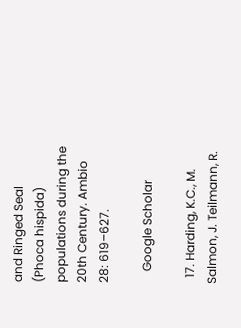and Ringed Seal (Phoca hispida) populations during the 20th Century. Ambio 28: 619–627.

    Google Scholar

  17. Harding, K.C., M. Salmon, J. Teilmann, R.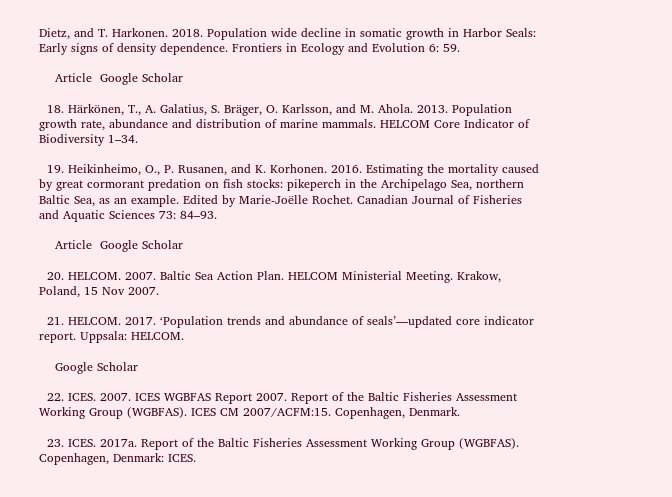Dietz, and T. Harkonen. 2018. Population wide decline in somatic growth in Harbor Seals: Early signs of density dependence. Frontiers in Ecology and Evolution 6: 59.

    Article  Google Scholar

  18. Härkönen, T., A. Galatius, S. Bräger, O. Karlsson, and M. Ahola. 2013. Population growth rate, abundance and distribution of marine mammals. HELCOM Core Indicator of Biodiversity 1–34.

  19. Heikinheimo, O., P. Rusanen, and K. Korhonen. 2016. Estimating the mortality caused by great cormorant predation on fish stocks: pikeperch in the Archipelago Sea, northern Baltic Sea, as an example. Edited by Marie-Joëlle Rochet. Canadian Journal of Fisheries and Aquatic Sciences 73: 84–93.

    Article  Google Scholar

  20. HELCOM. 2007. Baltic Sea Action Plan. HELCOM Ministerial Meeting. Krakow, Poland, 15 Nov 2007.

  21. HELCOM. 2017. ‘Population trends and abundance of seals’—updated core indicator report. Uppsala: HELCOM.

    Google Scholar

  22. ICES. 2007. ICES WGBFAS Report 2007. Report of the Baltic Fisheries Assessment Working Group (WGBFAS). ICES CM 2007/ACFM:15. Copenhagen, Denmark.

  23. ICES. 2017a. Report of the Baltic Fisheries Assessment Working Group (WGBFAS). Copenhagen, Denmark: ICES.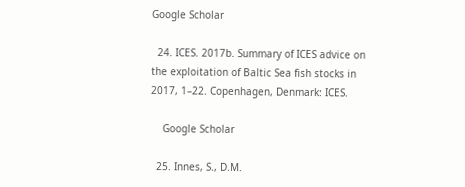Google Scholar

  24. ICES. 2017b. Summary of ICES advice on the exploitation of Baltic Sea fish stocks in 2017, 1–22. Copenhagen, Denmark: ICES.

    Google Scholar

  25. Innes, S., D.M.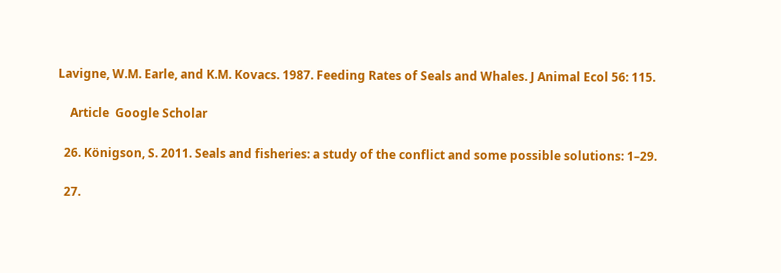Lavigne, W.M. Earle, and K.M. Kovacs. 1987. Feeding Rates of Seals and Whales. J Animal Ecol 56: 115.

    Article  Google Scholar

  26. Königson, S. 2011. Seals and fisheries: a study of the conflict and some possible solutions: 1–29.

  27.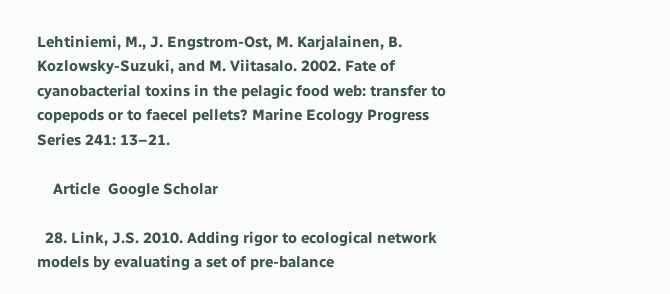Lehtiniemi, M., J. Engstrom-Ost, M. Karjalainen, B. Kozlowsky-Suzuki, and M. Viitasalo. 2002. Fate of cyanobacterial toxins in the pelagic food web: transfer to copepods or to faecel pellets? Marine Ecology Progress Series 241: 13–21.

    Article  Google Scholar

  28. Link, J.S. 2010. Adding rigor to ecological network models by evaluating a set of pre-balance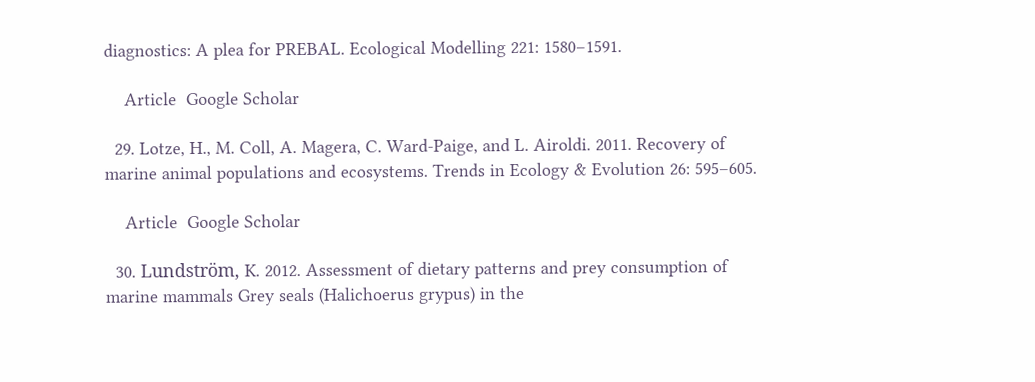diagnostics: A plea for PREBAL. Ecological Modelling 221: 1580–1591.

    Article  Google Scholar

  29. Lotze, H., M. Coll, A. Magera, C. Ward-Paige, and L. Airoldi. 2011. Recovery of marine animal populations and ecosystems. Trends in Ecology & Evolution 26: 595–605.

    Article  Google Scholar

  30. Lundström, K. 2012. Assessment of dietary patterns and prey consumption of marine mammals Grey seals (Halichoerus grypus) in the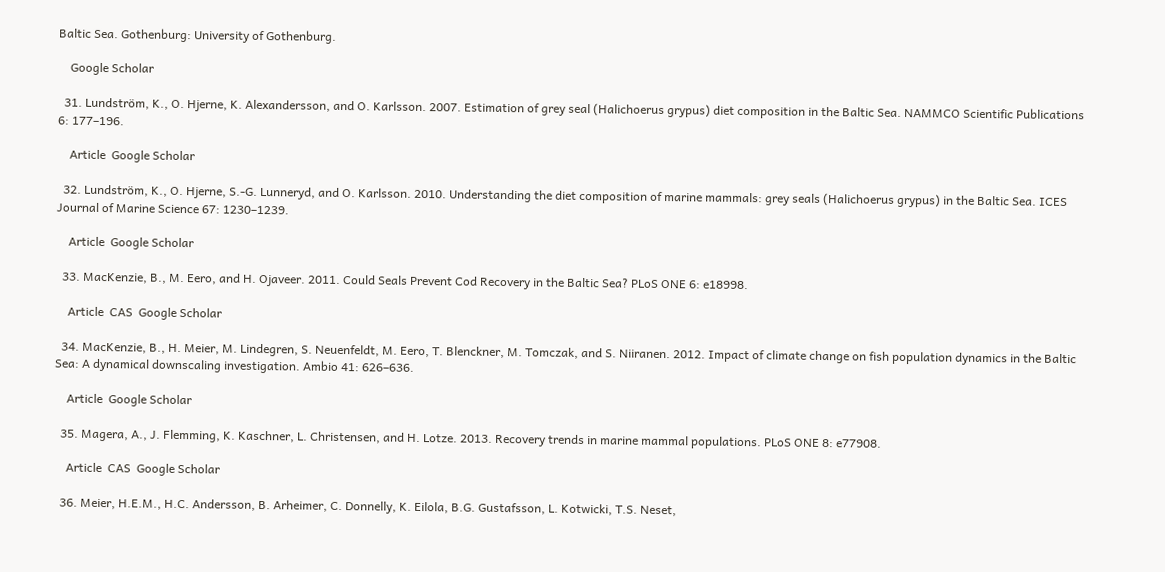Baltic Sea. Gothenburg: University of Gothenburg.

    Google Scholar

  31. Lundström, K., O. Hjerne, K. Alexandersson, and O. Karlsson. 2007. Estimation of grey seal (Halichoerus grypus) diet composition in the Baltic Sea. NAMMCO Scientific Publications 6: 177–196.

    Article  Google Scholar

  32. Lundström, K., O. Hjerne, S.-G. Lunneryd, and O. Karlsson. 2010. Understanding the diet composition of marine mammals: grey seals (Halichoerus grypus) in the Baltic Sea. ICES Journal of Marine Science 67: 1230–1239.

    Article  Google Scholar

  33. MacKenzie, B., M. Eero, and H. Ojaveer. 2011. Could Seals Prevent Cod Recovery in the Baltic Sea? PLoS ONE 6: e18998.

    Article  CAS  Google Scholar

  34. MacKenzie, B., H. Meier, M. Lindegren, S. Neuenfeldt, M. Eero, T. Blenckner, M. Tomczak, and S. Niiranen. 2012. Impact of climate change on fish population dynamics in the Baltic Sea: A dynamical downscaling investigation. Ambio 41: 626–636.

    Article  Google Scholar

  35. Magera, A., J. Flemming, K. Kaschner, L. Christensen, and H. Lotze. 2013. Recovery trends in marine mammal populations. PLoS ONE 8: e77908.

    Article  CAS  Google Scholar

  36. Meier, H.E.M., H.C. Andersson, B. Arheimer, C. Donnelly, K. Eilola, B.G. Gustafsson, L. Kotwicki, T.S. Neset,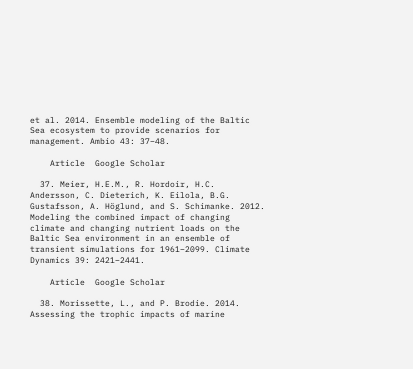et al. 2014. Ensemble modeling of the Baltic Sea ecosystem to provide scenarios for management. Ambio 43: 37–48.

    Article  Google Scholar

  37. Meier, H.E.M., R. Hordoir, H.C. Andersson, C. Dieterich, K. Eilola, B.G. Gustafsson, A. Höglund, and S. Schimanke. 2012. Modeling the combined impact of changing climate and changing nutrient loads on the Baltic Sea environment in an ensemble of transient simulations for 1961–2099. Climate Dynamics 39: 2421–2441.

    Article  Google Scholar

  38. Morissette, L., and P. Brodie. 2014. Assessing the trophic impacts of marine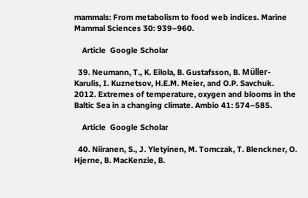mammals: From metabolism to food web indices. Marine Mammal Sciences 30: 939–960.

    Article  Google Scholar

  39. Neumann, T., K. Eilola, B. Gustafsson, B. Müller-Karulis, I. Kuznetsov, H.E.M. Meier, and O.P. Savchuk. 2012. Extremes of temperature, oxygen and blooms in the Baltic Sea in a changing climate. Ambio 41: 574–585.

    Article  Google Scholar

  40. Niiranen, S., J. Yletyinen, M. Tomczak, T. Blenckner, O. Hjerne, B. MacKenzie, B.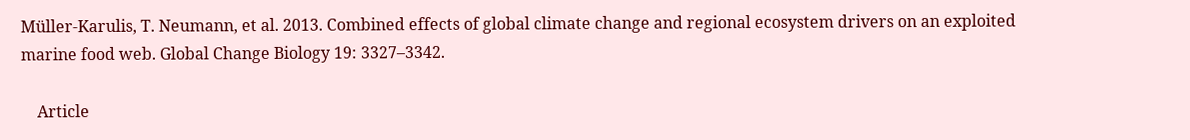Müller-Karulis, T. Neumann, et al. 2013. Combined effects of global climate change and regional ecosystem drivers on an exploited marine food web. Global Change Biology 19: 3327–3342.

    Article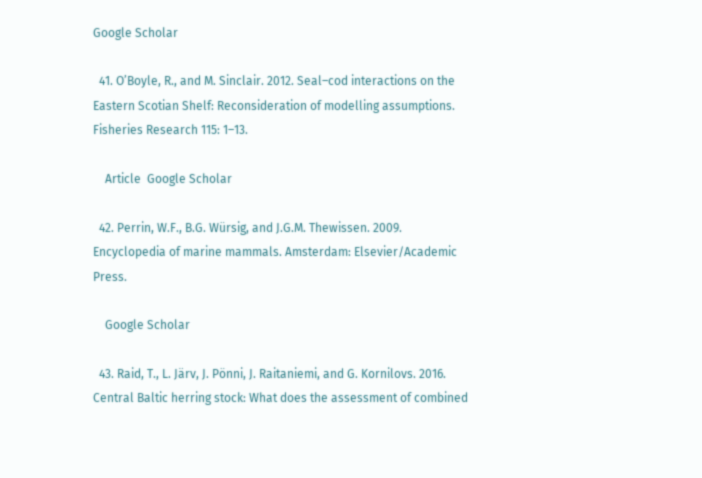Google Scholar

  41. O’Boyle, R., and M. Sinclair. 2012. Seal–cod interactions on the Eastern Scotian Shelf: Reconsideration of modelling assumptions. Fisheries Research 115: 1–13.

    Article  Google Scholar

  42. Perrin, W.F., B.G. Würsig, and J.G.M. Thewissen. 2009. Encyclopedia of marine mammals. Amsterdam: Elsevier/Academic Press.

    Google Scholar

  43. Raid, T., L. Järv, J. Pönni, J. Raitaniemi, and G. Kornilovs. 2016. Central Baltic herring stock: What does the assessment of combined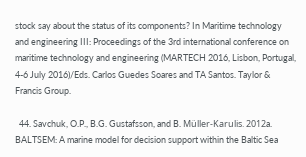stock say about the status of its components? In Maritime technology and engineering III: Proceedings of the 3rd international conference on maritime technology and engineering (MARTECH 2016, Lisbon, Portugal, 4-6 July 2016)/Eds. Carlos Guedes Soares and TA Santos. Taylor & Francis Group.

  44. Savchuk, O.P., B.G. Gustafsson, and B. Müller-Karulis. 2012a. BALTSEM: A marine model for decision support within the Baltic Sea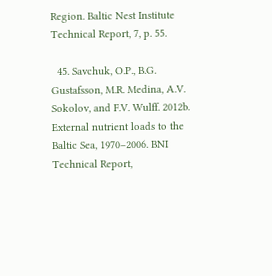Region. Baltic Nest Institute Technical Report, 7, p. 55.

  45. Savchuk, O.P., B.G. Gustafsson, M.R. Medina, A.V. Sokolov, and F.V. Wulff. 2012b. External nutrient loads to the Baltic Sea, 1970–2006. BNI Technical Report,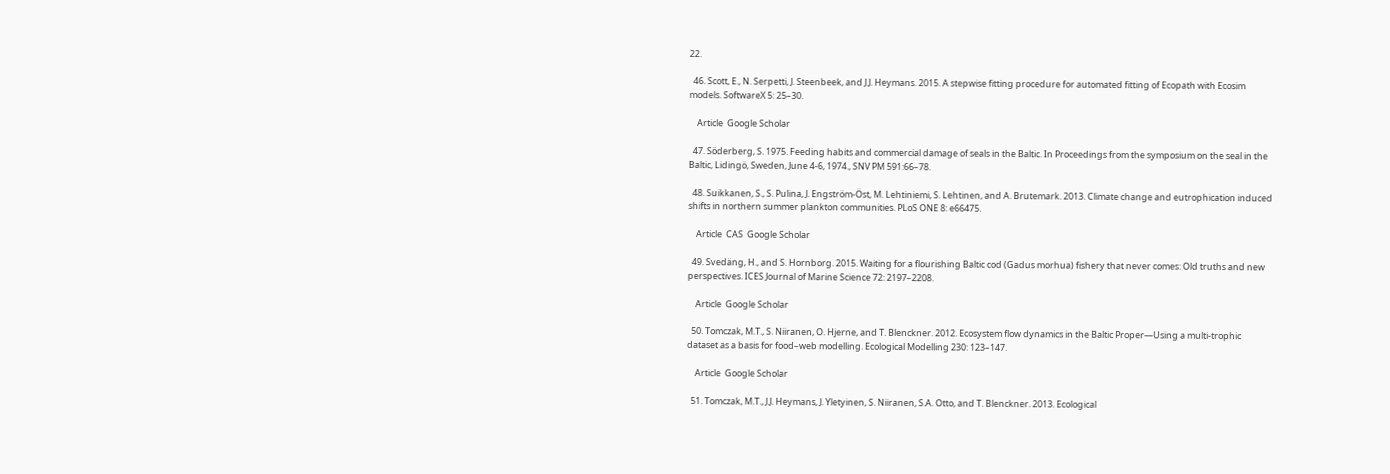22.

  46. Scott, E., N. Serpetti, J. Steenbeek, and J.J. Heymans. 2015. A stepwise fitting procedure for automated fitting of Ecopath with Ecosim models. SoftwareX 5: 25–30.

    Article  Google Scholar

  47. Söderberg, S. 1975. Feeding habits and commercial damage of seals in the Baltic. In Proceedings from the symposium on the seal in the Baltic, Lidingö, Sweden, June 4-6, 1974., SNV PM 591:66–78.

  48. Suikkanen, S., S. Pulina, J. Engström-Öst, M. Lehtiniemi, S. Lehtinen, and A. Brutemark. 2013. Climate change and eutrophication induced shifts in northern summer plankton communities. PLoS ONE 8: e66475.

    Article  CAS  Google Scholar

  49. Svedäng, H., and S. Hornborg. 2015. Waiting for a flourishing Baltic cod (Gadus morhua) fishery that never comes: Old truths and new perspectives. ICES Journal of Marine Science 72: 2197–2208.

    Article  Google Scholar

  50. Tomczak, M.T., S. Niiranen, O. Hjerne, and T. Blenckner. 2012. Ecosystem flow dynamics in the Baltic Proper—Using a multi-trophic dataset as a basis for food–web modelling. Ecological Modelling 230: 123–147.

    Article  Google Scholar

  51. Tomczak, M.T., J.J. Heymans, J. Yletyinen, S. Niiranen, S.A. Otto, and T. Blenckner. 2013. Ecological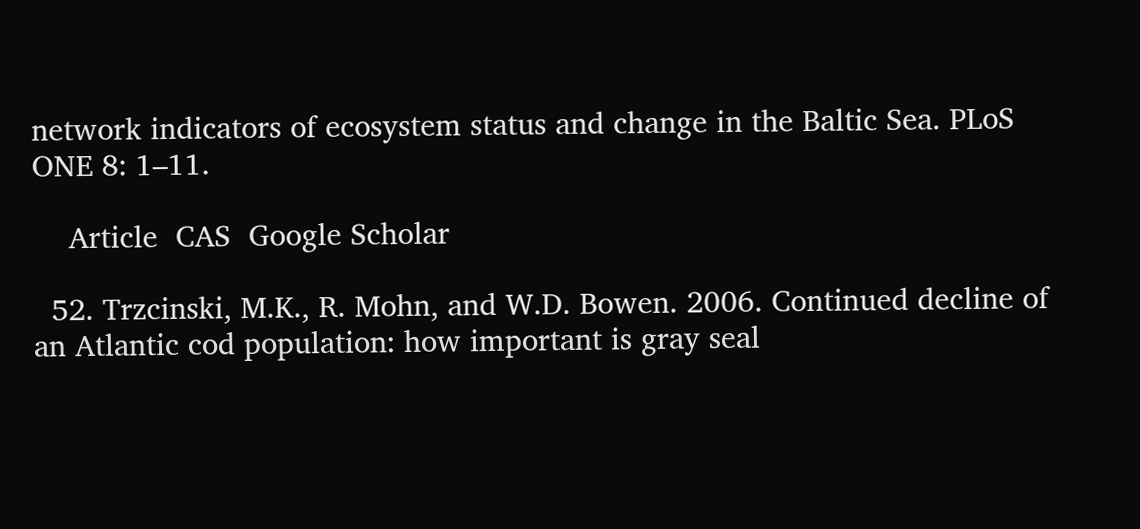network indicators of ecosystem status and change in the Baltic Sea. PLoS ONE 8: 1–11.

    Article  CAS  Google Scholar

  52. Trzcinski, M.K., R. Mohn, and W.D. Bowen. 2006. Continued decline of an Atlantic cod population: how important is gray seal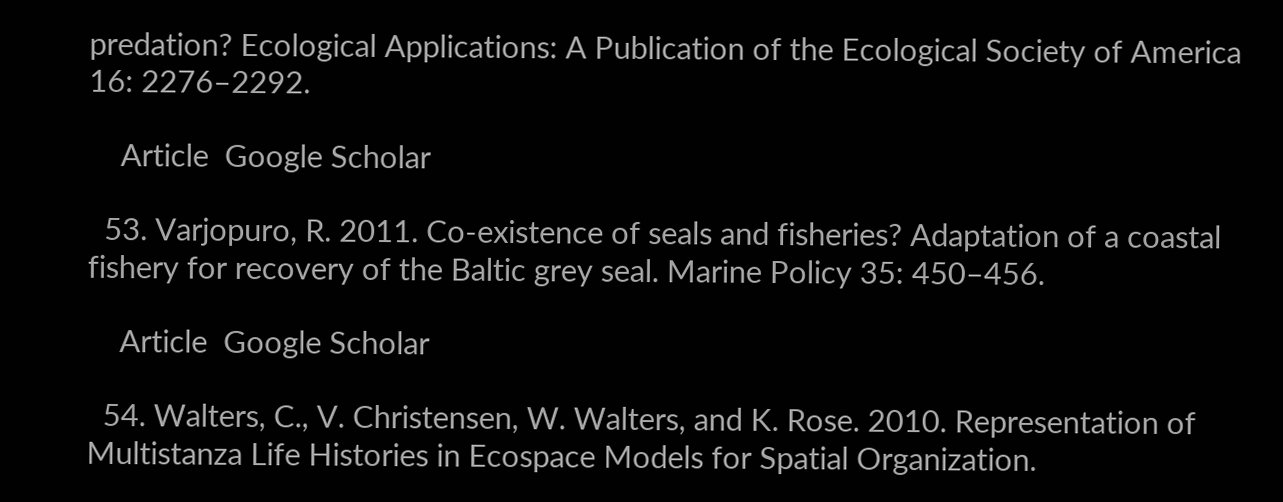predation? Ecological Applications: A Publication of the Ecological Society of America 16: 2276–2292.

    Article  Google Scholar

  53. Varjopuro, R. 2011. Co-existence of seals and fisheries? Adaptation of a coastal fishery for recovery of the Baltic grey seal. Marine Policy 35: 450–456.

    Article  Google Scholar

  54. Walters, C., V. Christensen, W. Walters, and K. Rose. 2010. Representation of Multistanza Life Histories in Ecospace Models for Spatial Organization.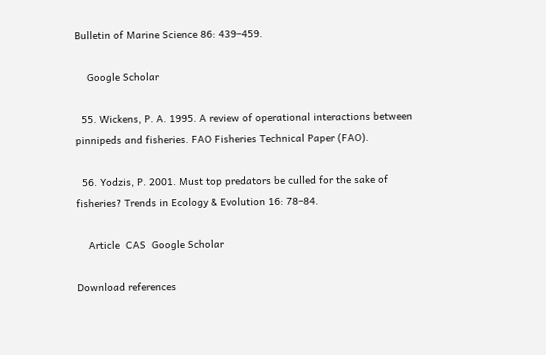Bulletin of Marine Science 86: 439–459.

    Google Scholar

  55. Wickens, P. A. 1995. A review of operational interactions between pinnipeds and fisheries. FAO Fisheries Technical Paper (FAO).

  56. Yodzis, P. 2001. Must top predators be culled for the sake of fisheries? Trends in Ecology & Evolution 16: 78–84.

    Article  CAS  Google Scholar

Download references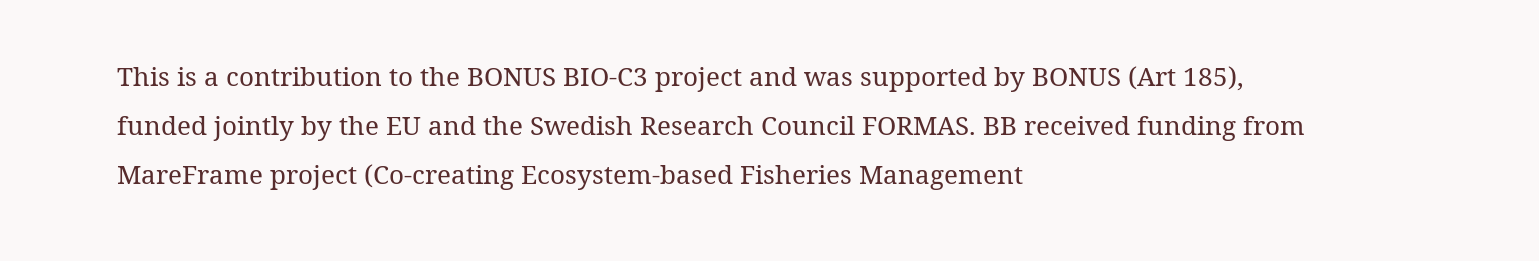This is a contribution to the BONUS BIO-C3 project and was supported by BONUS (Art 185), funded jointly by the EU and the Swedish Research Council FORMAS. BB received funding from MareFrame project (Co-creating Ecosystem-based Fisheries Management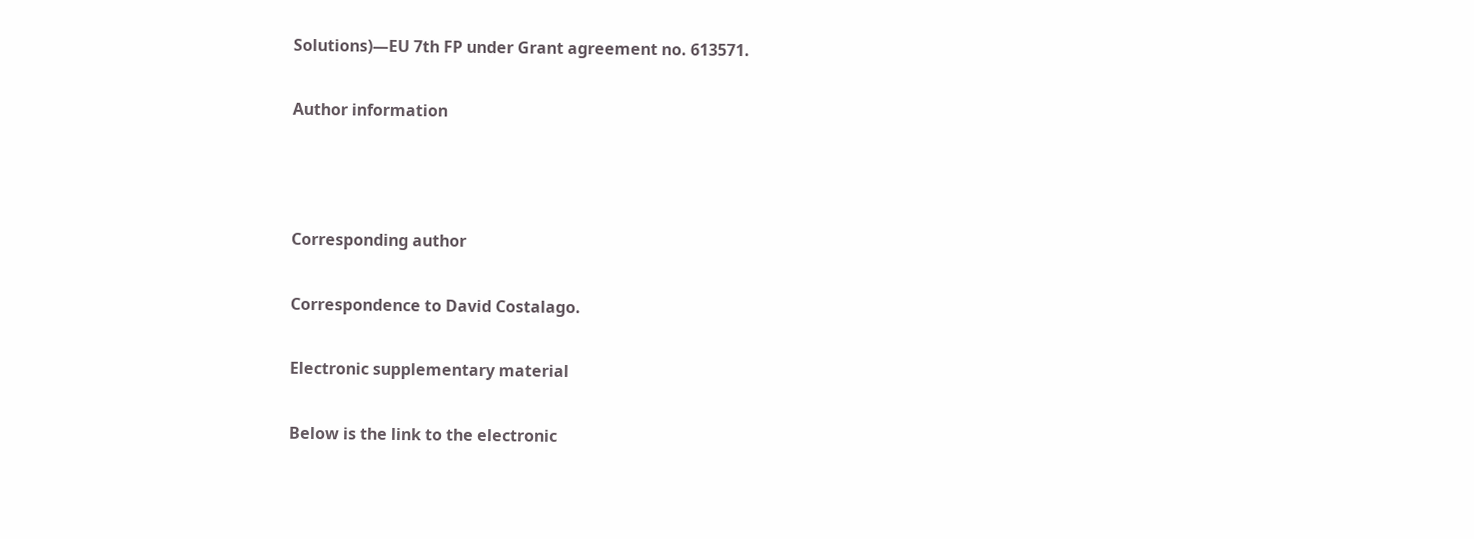Solutions)—EU 7th FP under Grant agreement no. 613571.

Author information



Corresponding author

Correspondence to David Costalago.

Electronic supplementary material

Below is the link to the electronic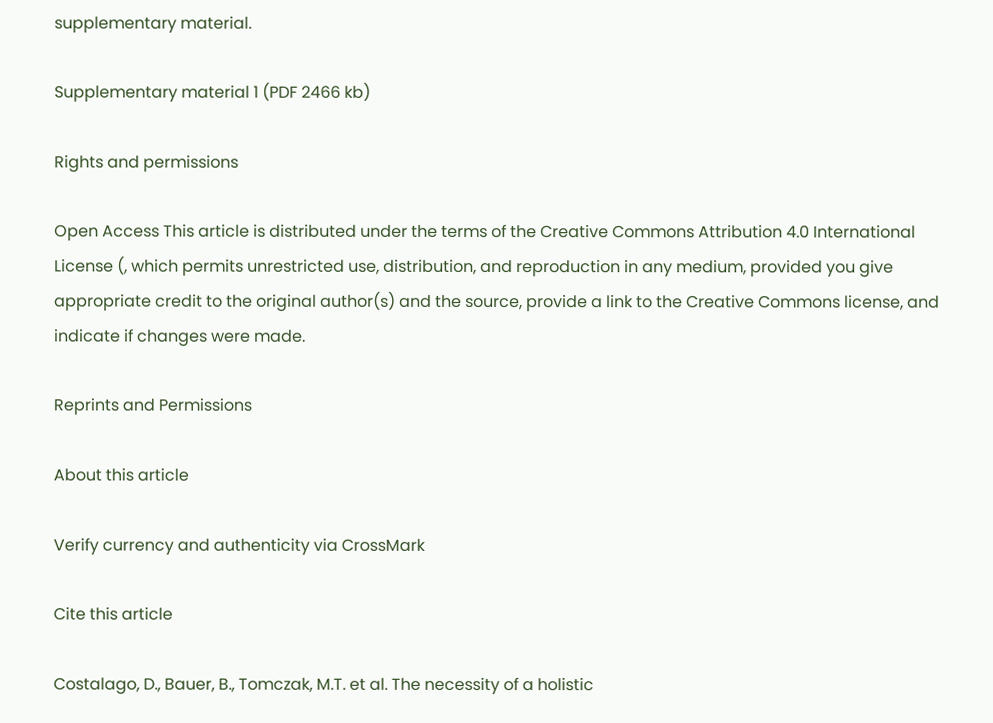supplementary material.

Supplementary material 1 (PDF 2466 kb)

Rights and permissions

Open Access This article is distributed under the terms of the Creative Commons Attribution 4.0 International License (, which permits unrestricted use, distribution, and reproduction in any medium, provided you give appropriate credit to the original author(s) and the source, provide a link to the Creative Commons license, and indicate if changes were made.

Reprints and Permissions

About this article

Verify currency and authenticity via CrossMark

Cite this article

Costalago, D., Bauer, B., Tomczak, M.T. et al. The necessity of a holistic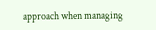approach when managing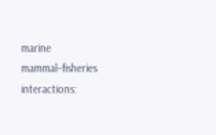marine mammal–fisheries interactions: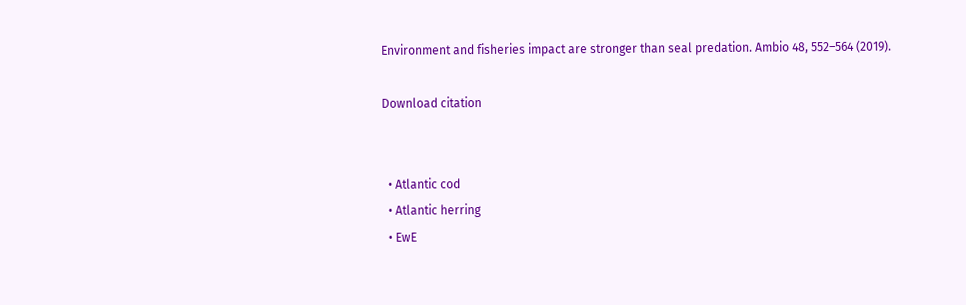Environment and fisheries impact are stronger than seal predation. Ambio 48, 552–564 (2019).

Download citation


  • Atlantic cod
  • Atlantic herring
  • EwE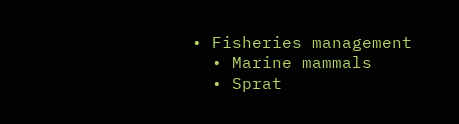• Fisheries management
  • Marine mammals
  • Sprat